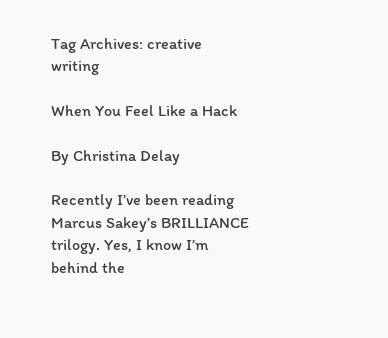Tag Archives: creative writing

When You Feel Like a Hack

By Christina Delay

Recently I’ve been reading Marcus Sakey’s BRILLIANCE trilogy. Yes, I know I’m behind the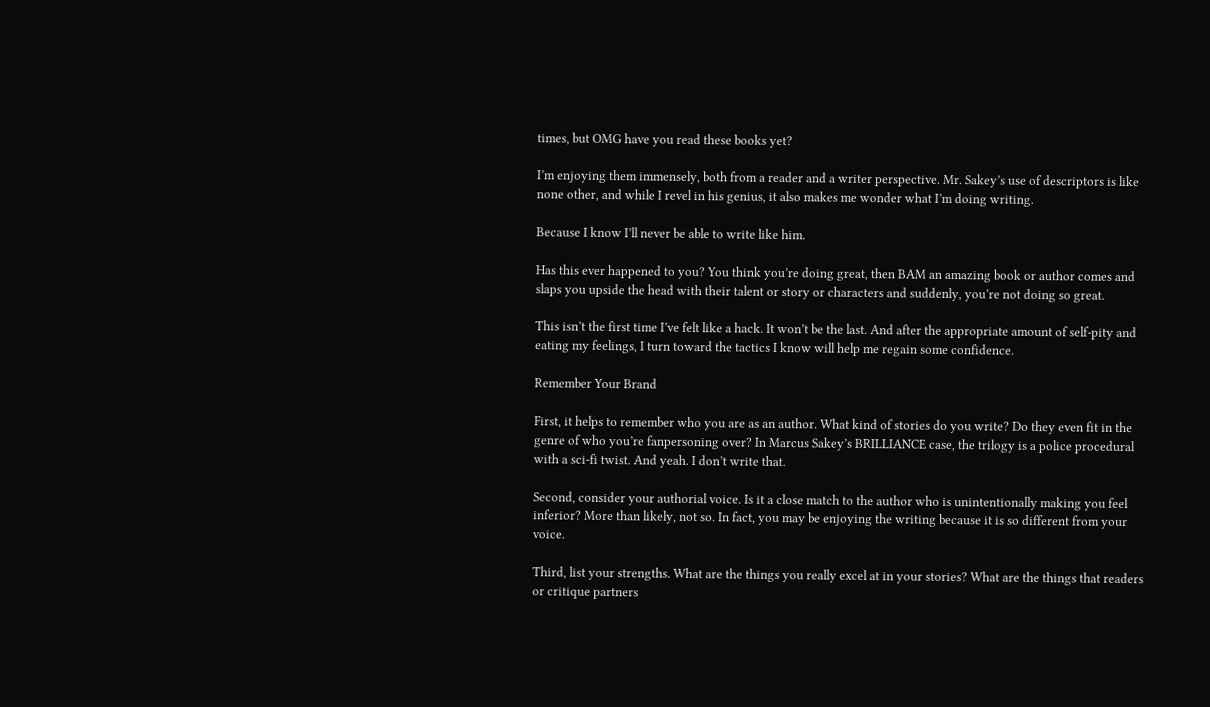times, but OMG have you read these books yet?

I’m enjoying them immensely, both from a reader and a writer perspective. Mr. Sakey’s use of descriptors is like none other, and while I revel in his genius, it also makes me wonder what I’m doing writing.

Because I know I’ll never be able to write like him.

Has this ever happened to you? You think you’re doing great, then BAM an amazing book or author comes and slaps you upside the head with their talent or story or characters and suddenly, you’re not doing so great.

This isn’t the first time I’ve felt like a hack. It won’t be the last. And after the appropriate amount of self-pity and eating my feelings, I turn toward the tactics I know will help me regain some confidence.

Remember Your Brand

First, it helps to remember who you are as an author. What kind of stories do you write? Do they even fit in the genre of who you’re fanpersoning over? In Marcus Sakey’s BRILLIANCE case, the trilogy is a police procedural with a sci-fi twist. And yeah. I don’t write that.

Second, consider your authorial voice. Is it a close match to the author who is unintentionally making you feel inferior? More than likely, not so. In fact, you may be enjoying the writing because it is so different from your voice.

Third, list your strengths. What are the things you really excel at in your stories? What are the things that readers or critique partners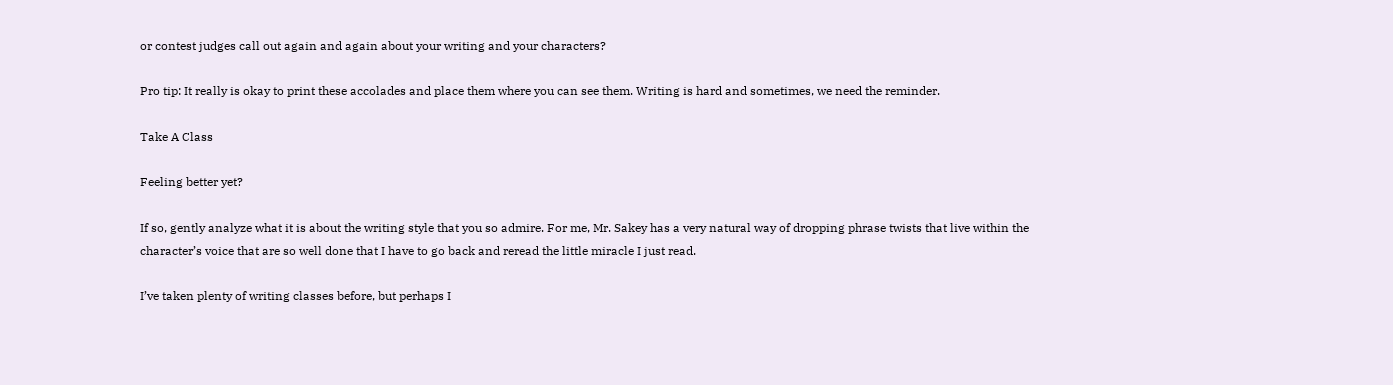or contest judges call out again and again about your writing and your characters?

Pro tip: It really is okay to print these accolades and place them where you can see them. Writing is hard and sometimes, we need the reminder.

Take A Class

Feeling better yet?

If so, gently analyze what it is about the writing style that you so admire. For me, Mr. Sakey has a very natural way of dropping phrase twists that live within the character’s voice that are so well done that I have to go back and reread the little miracle I just read.

I’ve taken plenty of writing classes before, but perhaps I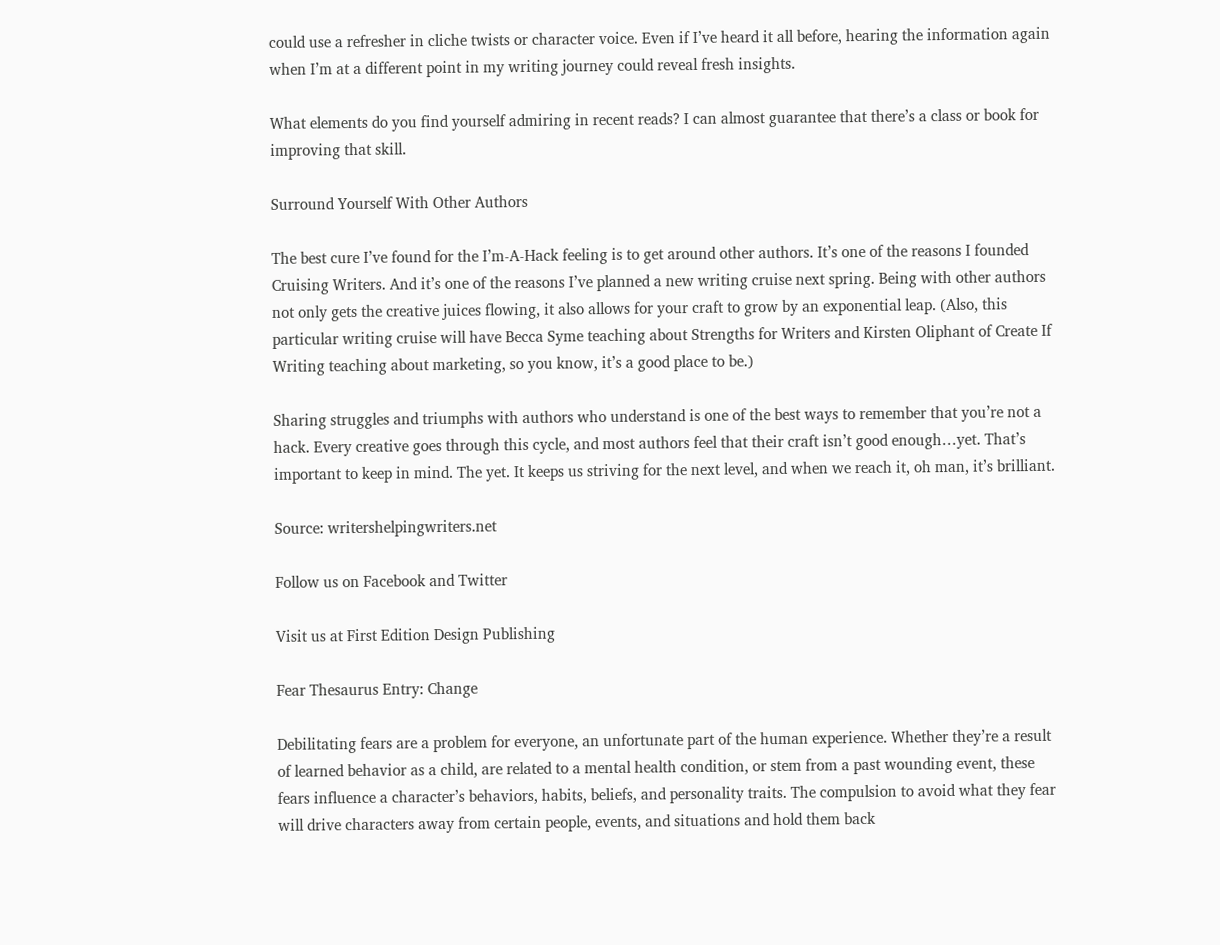could use a refresher in cliche twists or character voice. Even if I’ve heard it all before, hearing the information again when I’m at a different point in my writing journey could reveal fresh insights.

What elements do you find yourself admiring in recent reads? I can almost guarantee that there’s a class or book for improving that skill.

Surround Yourself With Other Authors

The best cure I’ve found for the I’m-A-Hack feeling is to get around other authors. It’s one of the reasons I founded Cruising Writers. And it’s one of the reasons I’ve planned a new writing cruise next spring. Being with other authors not only gets the creative juices flowing, it also allows for your craft to grow by an exponential leap. (Also, this particular writing cruise will have Becca Syme teaching about Strengths for Writers and Kirsten Oliphant of Create If Writing teaching about marketing, so you know, it’s a good place to be.)

Sharing struggles and triumphs with authors who understand is one of the best ways to remember that you’re not a hack. Every creative goes through this cycle, and most authors feel that their craft isn’t good enough…yet. That’s important to keep in mind. The yet. It keeps us striving for the next level, and when we reach it, oh man, it’s brilliant.

Source: writershelpingwriters.net

Follow us on Facebook and Twitter

Visit us at First Edition Design Publishing

Fear Thesaurus Entry: Change

Debilitating fears are a problem for everyone, an unfortunate part of the human experience. Whether they’re a result of learned behavior as a child, are related to a mental health condition, or stem from a past wounding event, these fears influence a character’s behaviors, habits, beliefs, and personality traits. The compulsion to avoid what they fear will drive characters away from certain people, events, and situations and hold them back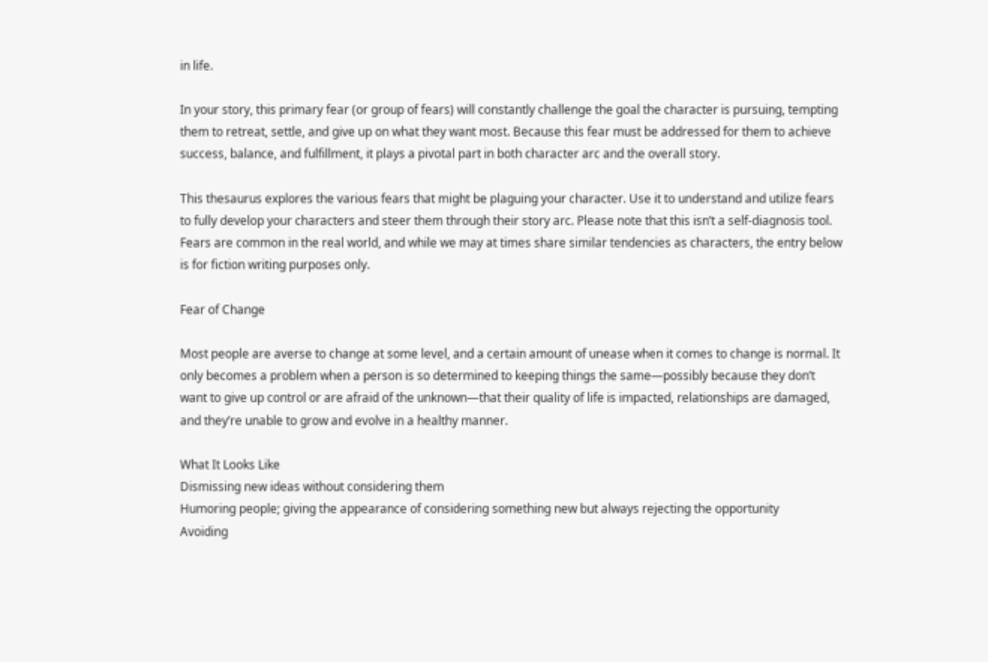in life.

In your story, this primary fear (or group of fears) will constantly challenge the goal the character is pursuing, tempting them to retreat, settle, and give up on what they want most. Because this fear must be addressed for them to achieve success, balance, and fulfillment, it plays a pivotal part in both character arc and the overall story.

This thesaurus explores the various fears that might be plaguing your character. Use it to understand and utilize fears to fully develop your characters and steer them through their story arc. Please note that this isn’t a self-diagnosis tool. Fears are common in the real world, and while we may at times share similar tendencies as characters, the entry below is for fiction writing purposes only.

Fear of Change

Most people are averse to change at some level, and a certain amount of unease when it comes to change is normal. It only becomes a problem when a person is so determined to keeping things the same—possibly because they don’t want to give up control or are afraid of the unknown—that their quality of life is impacted, relationships are damaged, and they’re unable to grow and evolve in a healthy manner.

What It Looks Like
Dismissing new ideas without considering them
Humoring people; giving the appearance of considering something new but always rejecting the opportunity
Avoiding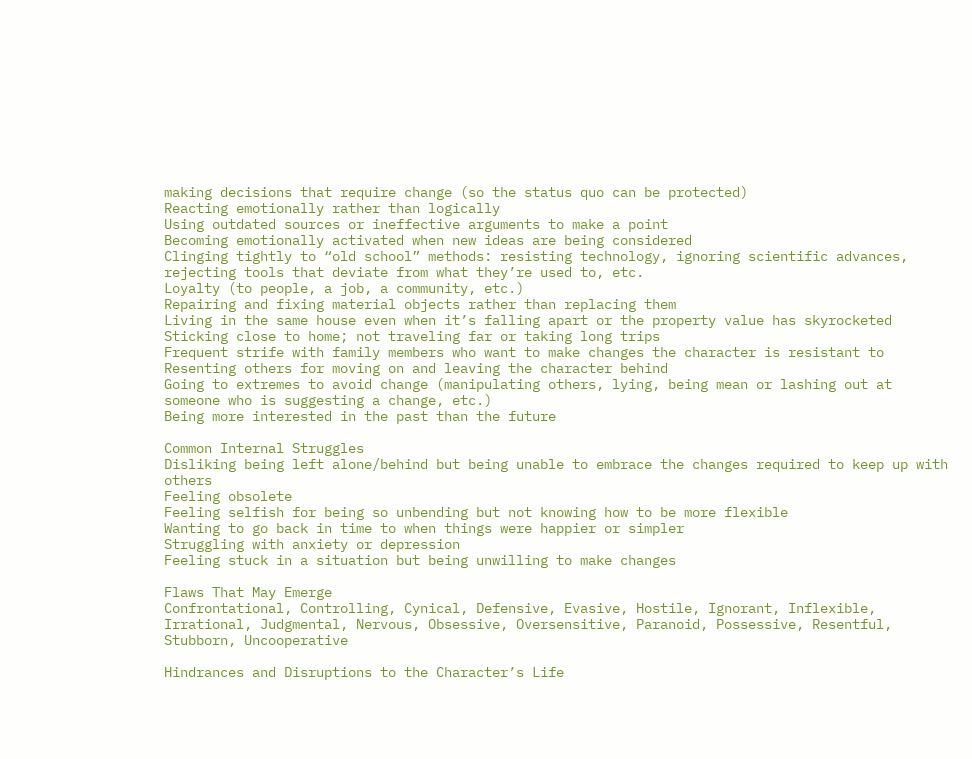making decisions that require change (so the status quo can be protected)
Reacting emotionally rather than logically
Using outdated sources or ineffective arguments to make a point
Becoming emotionally activated when new ideas are being considered
Clinging tightly to “old school” methods: resisting technology, ignoring scientific advances, rejecting tools that deviate from what they’re used to, etc.
Loyalty (to people, a job, a community, etc.)
Repairing and fixing material objects rather than replacing them
Living in the same house even when it’s falling apart or the property value has skyrocketed
Sticking close to home; not traveling far or taking long trips
Frequent strife with family members who want to make changes the character is resistant to
Resenting others for moving on and leaving the character behind
Going to extremes to avoid change (manipulating others, lying, being mean or lashing out at someone who is suggesting a change, etc.)
Being more interested in the past than the future

Common Internal Struggles
Disliking being left alone/behind but being unable to embrace the changes required to keep up with others
Feeling obsolete
Feeling selfish for being so unbending but not knowing how to be more flexible
Wanting to go back in time to when things were happier or simpler
Struggling with anxiety or depression
Feeling stuck in a situation but being unwilling to make changes

Flaws That May Emerge
Confrontational, Controlling, Cynical, Defensive, Evasive, Hostile, Ignorant, Inflexible, Irrational, Judgmental, Nervous, Obsessive, Oversensitive, Paranoid, Possessive, Resentful, Stubborn, Uncooperative

Hindrances and Disruptions to the Character’s Life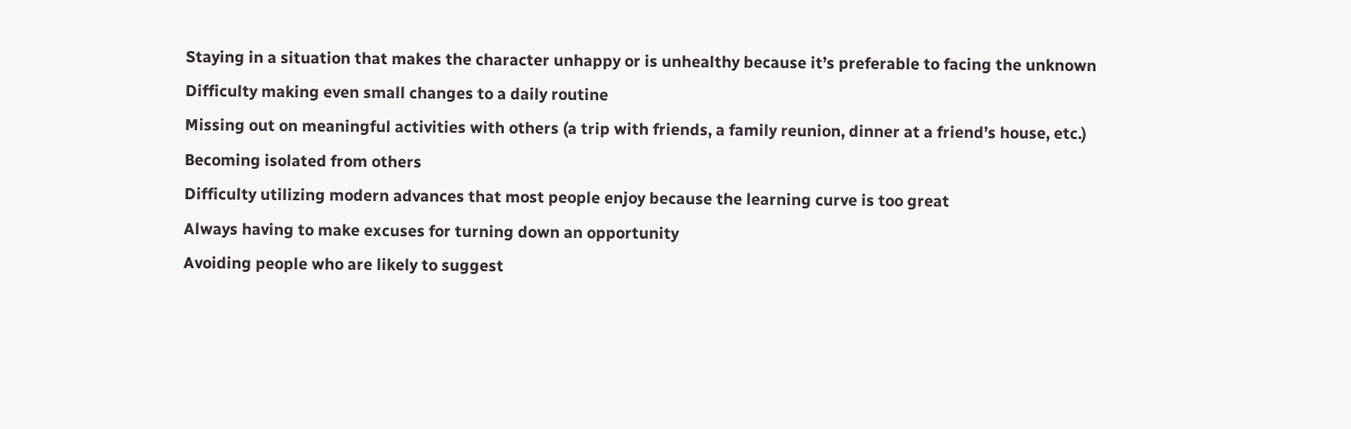Staying in a situation that makes the character unhappy or is unhealthy because it’s preferable to facing the unknown
Difficulty making even small changes to a daily routine
Missing out on meaningful activities with others (a trip with friends, a family reunion, dinner at a friend’s house, etc.)
Becoming isolated from others
Difficulty utilizing modern advances that most people enjoy because the learning curve is too great
Always having to make excuses for turning down an opportunity
Avoiding people who are likely to suggest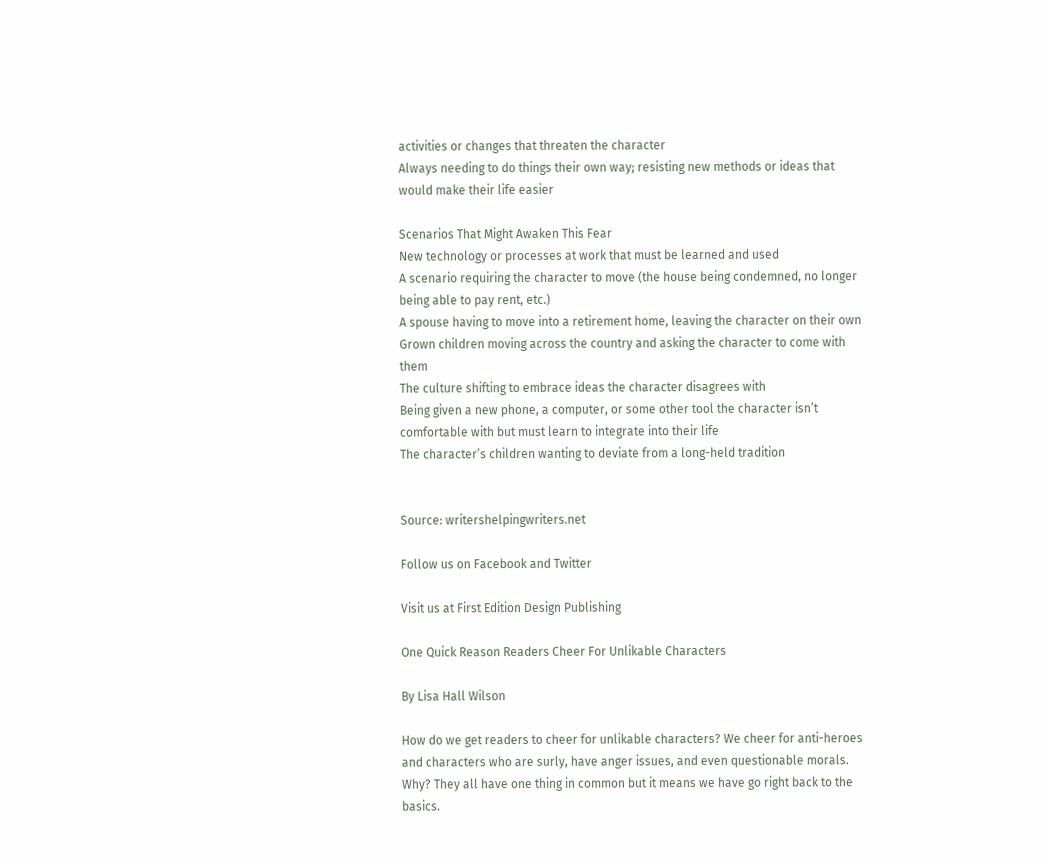activities or changes that threaten the character
Always needing to do things their own way; resisting new methods or ideas that would make their life easier

Scenarios That Might Awaken This Fear
New technology or processes at work that must be learned and used
A scenario requiring the character to move (the house being condemned, no longer being able to pay rent, etc.)
A spouse having to move into a retirement home, leaving the character on their own
Grown children moving across the country and asking the character to come with them
The culture shifting to embrace ideas the character disagrees with
Being given a new phone, a computer, or some other tool the character isn’t comfortable with but must learn to integrate into their life
The character’s children wanting to deviate from a long-held tradition


Source: writershelpingwriters.net

Follow us on Facebook and Twitter

Visit us at First Edition Design Publishing

One Quick Reason Readers Cheer For Unlikable Characters

By Lisa Hall Wilson

How do we get readers to cheer for unlikable characters? We cheer for anti-heroes and characters who are surly, have anger issues, and even questionable morals. Why? They all have one thing in common but it means we have go right back to the basics.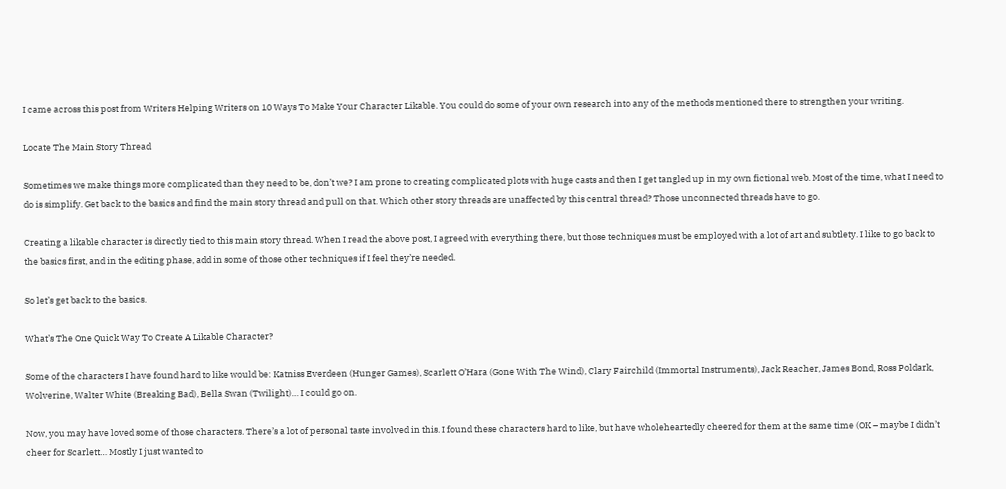I came across this post from Writers Helping Writers on 10 Ways To Make Your Character Likable. You could do some of your own research into any of the methods mentioned there to strengthen your writing.

Locate The Main Story Thread

Sometimes we make things more complicated than they need to be, don’t we? I am prone to creating complicated plots with huge casts and then I get tangled up in my own fictional web. Most of the time, what I need to do is simplify. Get back to the basics and find the main story thread and pull on that. Which other story threads are unaffected by this central thread? Those unconnected threads have to go.

Creating a likable character is directly tied to this main story thread. When I read the above post, I agreed with everything there, but those techniques must be employed with a lot of art and subtlety. I like to go back to the basics first, and in the editing phase, add in some of those other techniques if I feel they’re needed.

So let’s get back to the basics.

What’s The One Quick Way To Create A Likable Character?

Some of the characters I have found hard to like would be: Katniss Everdeen (Hunger Games), Scarlett O’Hara (Gone With The Wind), Clary Fairchild (Immortal Instruments), Jack Reacher, James Bond, Ross Poldark, Wolverine, Walter White (Breaking Bad), Bella Swan (Twilight)… I could go on.

Now, you may have loved some of those characters. There’s a lot of personal taste involved in this. I found these characters hard to like, but have wholeheartedly cheered for them at the same time (OK – maybe I didn’t cheer for Scarlett… Mostly I just wanted to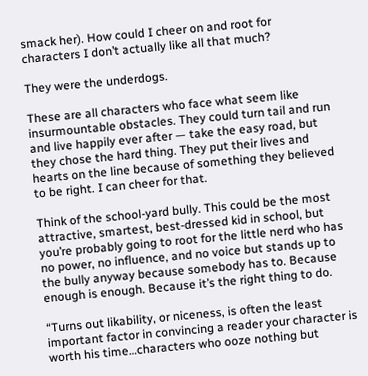smack her). How could I cheer on and root for characters I don’t actually like all that much?

They were the underdogs.

These are all characters who face what seem like insurmountable obstacles. They could turn tail and run and live happily ever after — take the easy road, but they chose the hard thing. They put their lives and hearts on the line because of something they believed to be right. I can cheer for that.

Think of the school-yard bully. This could be the most attractive, smartest, best-dressed kid in school, but you’re probably going to root for the little nerd who has no power, no influence, and no voice but stands up to the bully anyway because somebody has to. Because enough is enough. Because it’s the right thing to do.

“Turns out likability, or niceness, is often the least important factor in convincing a reader your character is worth his time…characters who ooze nothing but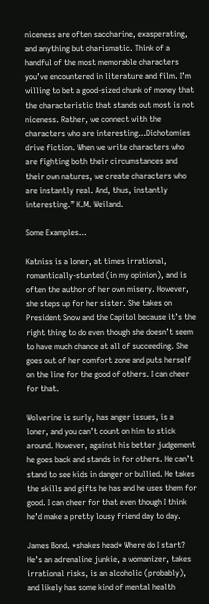niceness are often saccharine, exasperating, and anything but charismatic. Think of a handful of the most memorable characters you’ve encountered in literature and film. I’m willing to bet a good-sized chunk of money that the characteristic that stands out most is not niceness. Rather, we connect with the characters who are interesting…Dichotomies drive fiction. When we write characters who are fighting both their circumstances and their own natures, we create characters who are instantly real. And, thus, instantly interesting.” K.M. Weiland.

Some Examples…

Katniss is a loner, at times irrational, romantically-stunted (in my opinion), and is often the author of her own misery. However, she steps up for her sister. She takes on President Snow and the Capitol because it’s the right thing to do even though she doesn’t seem to have much chance at all of succeeding. She goes out of her comfort zone and puts herself on the line for the good of others. I can cheer for that.

Wolverine is surly, has anger issues, is a loner, and you can’t count on him to stick around. However, against his better judgement he goes back and stands in for others. He can’t stand to see kids in danger or bullied. He takes the skills and gifts he has and he uses them for good. I can cheer for that even though I think he’d make a pretty lousy friend day to day.

James Bond. *shakes head* Where do I start? He’s an adrenaline junkie, a womanizer, takes irrational risks, is an alcoholic (probably), and likely has some kind of mental health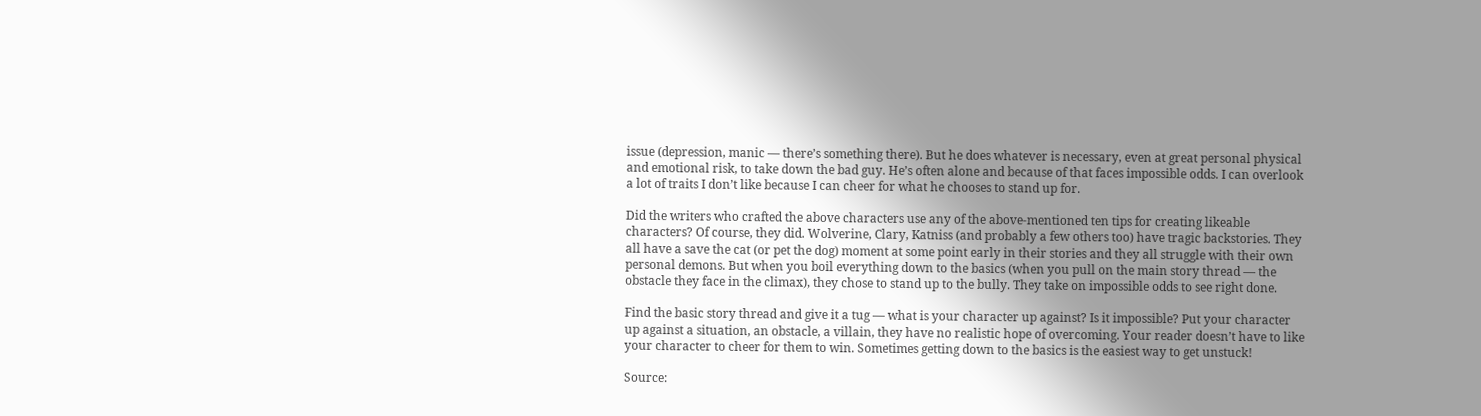issue (depression, manic — there’s something there). But he does whatever is necessary, even at great personal physical and emotional risk, to take down the bad guy. He’s often alone and because of that faces impossible odds. I can overlook a lot of traits I don’t like because I can cheer for what he chooses to stand up for.

Did the writers who crafted the above characters use any of the above-mentioned ten tips for creating likeable characters? Of course, they did. Wolverine, Clary, Katniss (and probably a few others too) have tragic backstories. They all have a save the cat (or pet the dog) moment at some point early in their stories and they all struggle with their own personal demons. But when you boil everything down to the basics (when you pull on the main story thread — the obstacle they face in the climax), they chose to stand up to the bully. They take on impossible odds to see right done.

Find the basic story thread and give it a tug — what is your character up against? Is it impossible? Put your character up against a situation, an obstacle, a villain, they have no realistic hope of overcoming. Your reader doesn’t have to like your character to cheer for them to win. Sometimes getting down to the basics is the easiest way to get unstuck!

Source: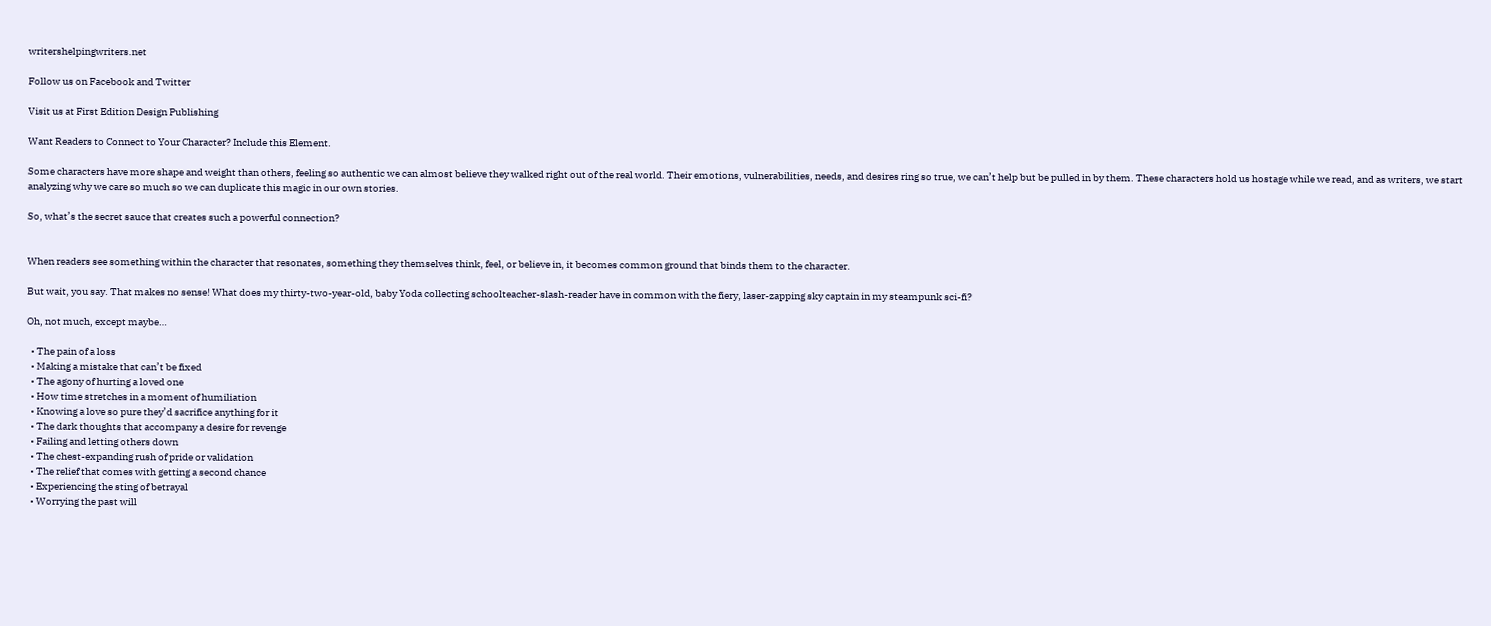writershelpingwriters.net

Follow us on Facebook and Twitter

Visit us at First Edition Design Publishing

Want Readers to Connect to Your Character? Include this Element.

Some characters have more shape and weight than others, feeling so authentic we can almost believe they walked right out of the real world. Their emotions, vulnerabilities, needs, and desires ring so true, we can’t help but be pulled in by them. These characters hold us hostage while we read, and as writers, we start analyzing why we care so much so we can duplicate this magic in our own stories.

So, what’s the secret sauce that creates such a powerful connection?


When readers see something within the character that resonates, something they themselves think, feel, or believe in, it becomes common ground that binds them to the character.

But wait, you say. That makes no sense! What does my thirty-two-year-old, baby Yoda collecting schoolteacher-slash-reader have in common with the fiery, laser-zapping sky captain in my steampunk sci-fi?

Oh, not much, except maybe…

  • The pain of a loss
  • Making a mistake that can’t be fixed
  • The agony of hurting a loved one
  • How time stretches in a moment of humiliation
  • Knowing a love so pure they’d sacrifice anything for it
  • The dark thoughts that accompany a desire for revenge
  • Failing and letting others down
  • The chest-expanding rush of pride or validation
  • The relief that comes with getting a second chance
  • Experiencing the sting of betrayal
  • Worrying the past will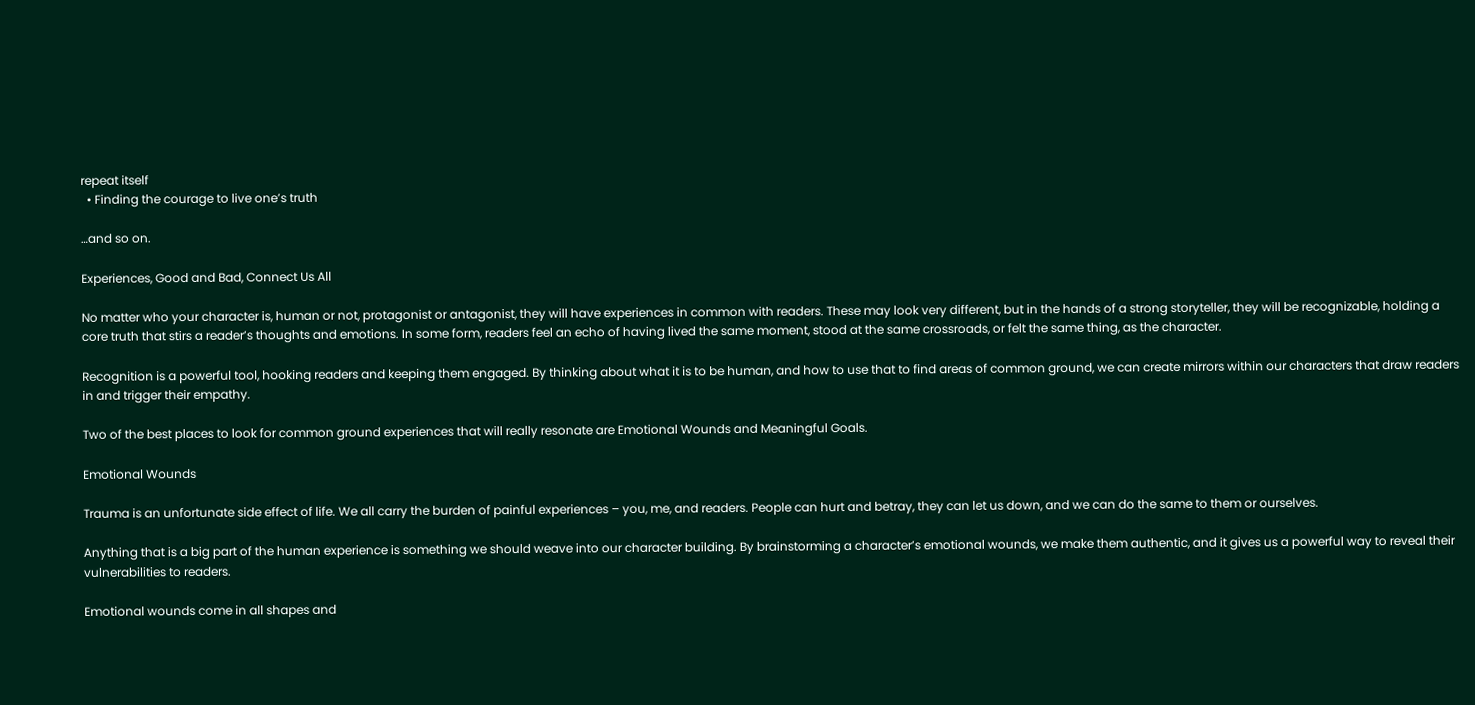repeat itself
  • Finding the courage to live one’s truth

…and so on.

Experiences, Good and Bad, Connect Us All

No matter who your character is, human or not, protagonist or antagonist, they will have experiences in common with readers. These may look very different, but in the hands of a strong storyteller, they will be recognizable, holding a core truth that stirs a reader’s thoughts and emotions. In some form, readers feel an echo of having lived the same moment, stood at the same crossroads, or felt the same thing, as the character.

Recognition is a powerful tool, hooking readers and keeping them engaged. By thinking about what it is to be human, and how to use that to find areas of common ground, we can create mirrors within our characters that draw readers in and trigger their empathy.

Two of the best places to look for common ground experiences that will really resonate are Emotional Wounds and Meaningful Goals.

Emotional Wounds

Trauma is an unfortunate side effect of life. We all carry the burden of painful experiences – you, me, and readers. People can hurt and betray, they can let us down, and we can do the same to them or ourselves.

Anything that is a big part of the human experience is something we should weave into our character building. By brainstorming a character’s emotional wounds, we make them authentic, and it gives us a powerful way to reveal their vulnerabilities to readers.

Emotional wounds come in all shapes and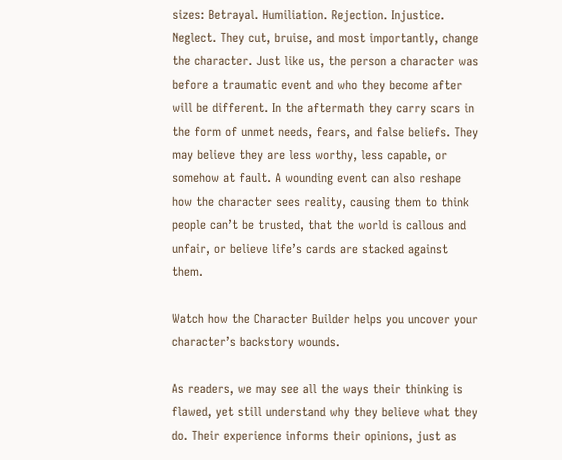sizes: Betrayal. Humiliation. Rejection. Injustice. Neglect. They cut, bruise, and most importantly, change the character. Just like us, the person a character was before a traumatic event and who they become after will be different. In the aftermath they carry scars in the form of unmet needs, fears, and false beliefs. They may believe they are less worthy, less capable, or somehow at fault. A wounding event can also reshape how the character sees reality, causing them to think people can’t be trusted, that the world is callous and unfair, or believe life’s cards are stacked against them.

Watch how the Character Builder helps you uncover your character’s backstory wounds.

As readers, we may see all the ways their thinking is flawed, yet still understand why they believe what they do. Their experience informs their opinions, just as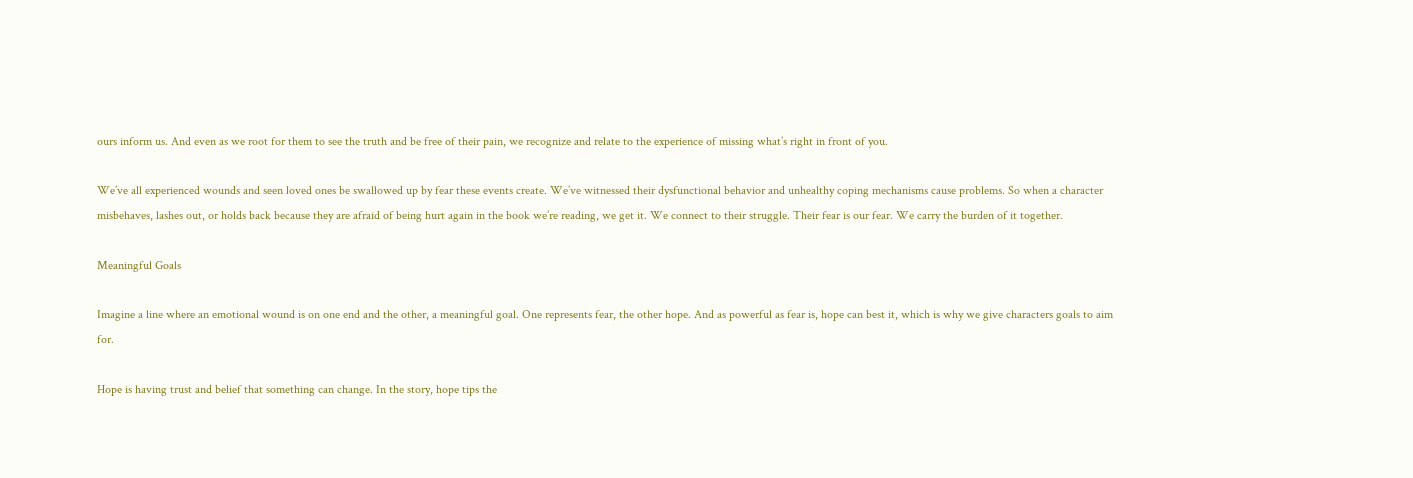ours inform us. And even as we root for them to see the truth and be free of their pain, we recognize and relate to the experience of missing what’s right in front of you.

We’ve all experienced wounds and seen loved ones be swallowed up by fear these events create. We’ve witnessed their dysfunctional behavior and unhealthy coping mechanisms cause problems. So when a character misbehaves, lashes out, or holds back because they are afraid of being hurt again in the book we’re reading, we get it. We connect to their struggle. Their fear is our fear. We carry the burden of it together.

Meaningful Goals

Imagine a line where an emotional wound is on one end and the other, a meaningful goal. One represents fear, the other hope. And as powerful as fear is, hope can best it, which is why we give characters goals to aim for.

Hope is having trust and belief that something can change. In the story, hope tips the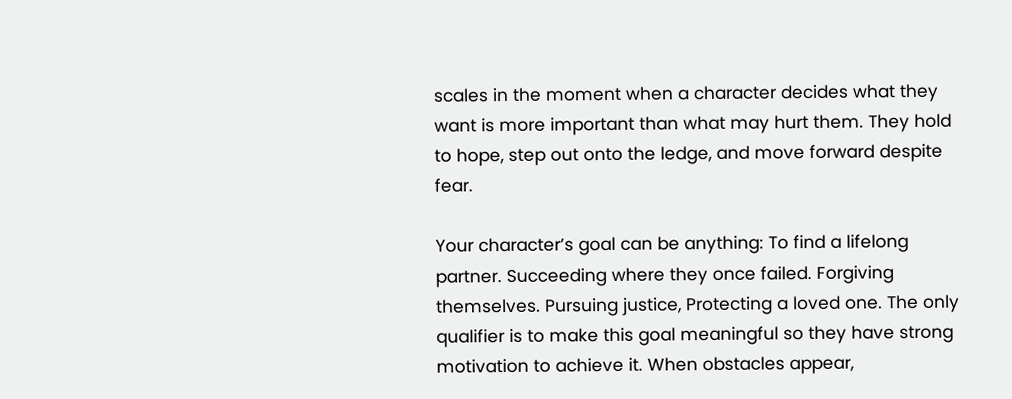scales in the moment when a character decides what they want is more important than what may hurt them. They hold to hope, step out onto the ledge, and move forward despite fear.

Your character’s goal can be anything: To find a lifelong partner. Succeeding where they once failed. Forgiving themselves. Pursuing justice, Protecting a loved one. The only qualifier is to make this goal meaningful so they have strong motivation to achieve it. When obstacles appear,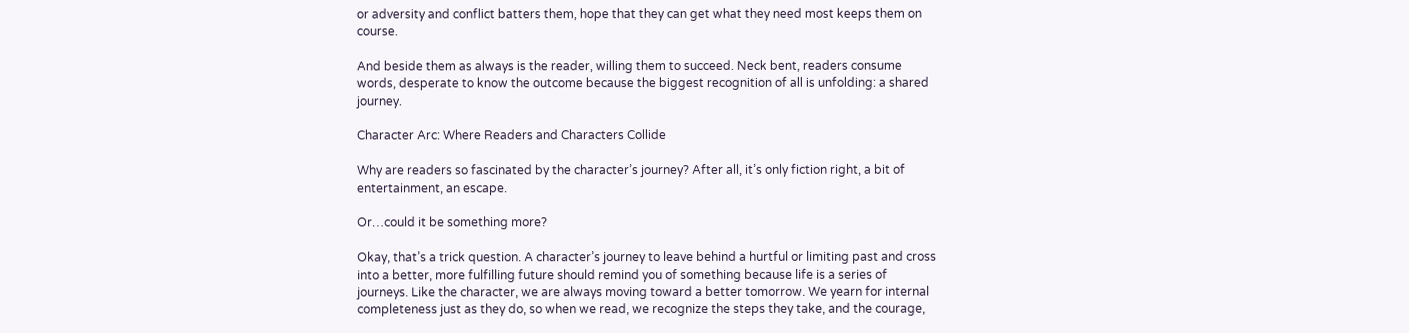or adversity and conflict batters them, hope that they can get what they need most keeps them on course.

And beside them as always is the reader, willing them to succeed. Neck bent, readers consume words, desperate to know the outcome because the biggest recognition of all is unfolding: a shared journey.

Character Arc: Where Readers and Characters Collide

Why are readers so fascinated by the character’s journey? After all, it’s only fiction right, a bit of entertainment, an escape.

Or…could it be something more?

Okay, that’s a trick question. A character’s journey to leave behind a hurtful or limiting past and cross into a better, more fulfilling future should remind you of something because life is a series of journeys. Like the character, we are always moving toward a better tomorrow. We yearn for internal completeness just as they do, so when we read, we recognize the steps they take, and the courage,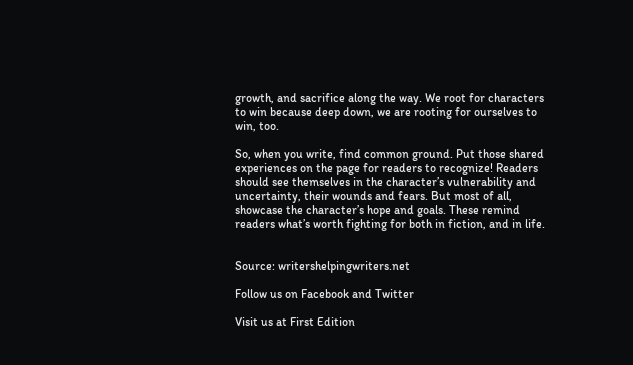growth, and sacrifice along the way. We root for characters to win because deep down, we are rooting for ourselves to win, too.

So, when you write, find common ground. Put those shared experiences on the page for readers to recognize! Readers should see themselves in the character’s vulnerability and uncertainty, their wounds and fears. But most of all, showcase the character’s hope and goals. These remind readers what’s worth fighting for both in fiction, and in life.


Source: writershelpingwriters.net

Follow us on Facebook and Twitter

Visit us at First Edition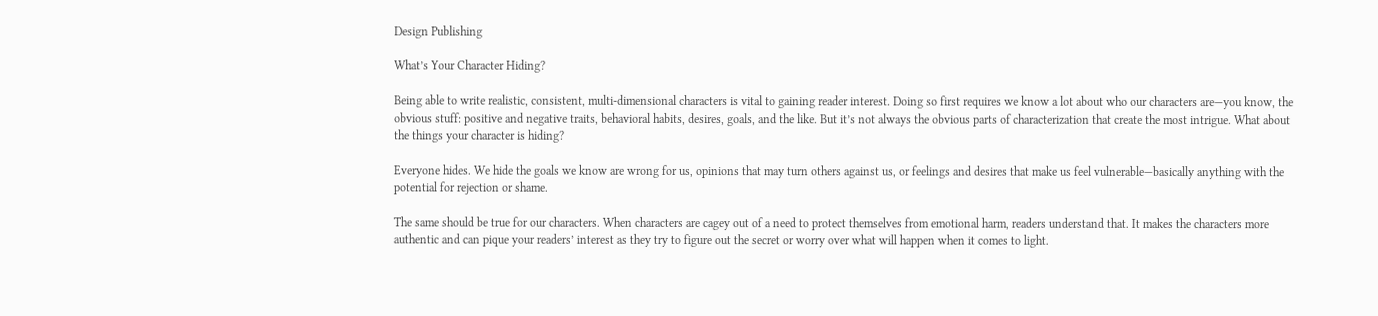Design Publishing

What’s Your Character Hiding?

Being able to write realistic, consistent, multi-dimensional characters is vital to gaining reader interest. Doing so first requires we know a lot about who our characters are—you know, the obvious stuff: positive and negative traits, behavioral habits, desires, goals, and the like. But it’s not always the obvious parts of characterization that create the most intrigue. What about the things your character is hiding?

Everyone hides. We hide the goals we know are wrong for us, opinions that may turn others against us, or feelings and desires that make us feel vulnerable—basically anything with the potential for rejection or shame.

The same should be true for our characters. When characters are cagey out of a need to protect themselves from emotional harm, readers understand that. It makes the characters more authentic and can pique your readers’ interest as they try to figure out the secret or worry over what will happen when it comes to light.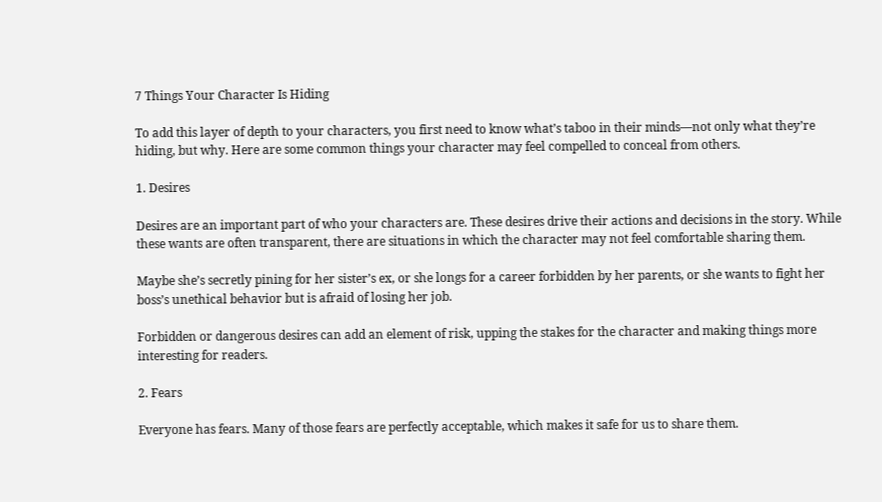7 Things Your Character Is Hiding

To add this layer of depth to your characters, you first need to know what’s taboo in their minds—not only what they’re hiding, but why. Here are some common things your character may feel compelled to conceal from others.

1. Desires

Desires are an important part of who your characters are. These desires drive their actions and decisions in the story. While these wants are often transparent, there are situations in which the character may not feel comfortable sharing them.

Maybe she’s secretly pining for her sister’s ex, or she longs for a career forbidden by her parents, or she wants to fight her boss’s unethical behavior but is afraid of losing her job.

Forbidden or dangerous desires can add an element of risk, upping the stakes for the character and making things more interesting for readers.

2. Fears

Everyone has fears. Many of those fears are perfectly acceptable, which makes it safe for us to share them.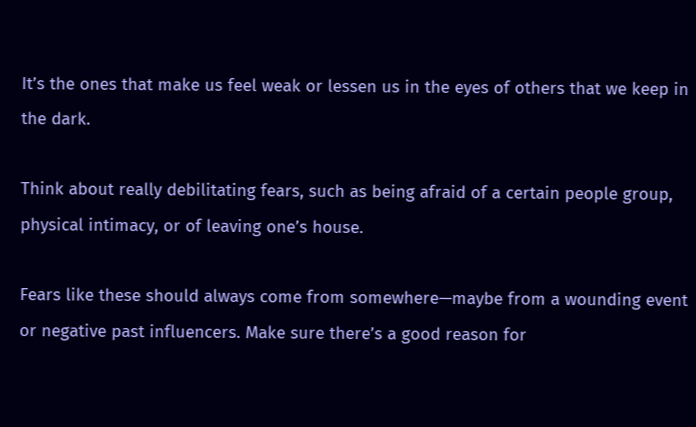It’s the ones that make us feel weak or lessen us in the eyes of others that we keep in the dark.

Think about really debilitating fears, such as being afraid of a certain people group, physical intimacy, or of leaving one’s house.

Fears like these should always come from somewhere—maybe from a wounding event or negative past influencers. Make sure there’s a good reason for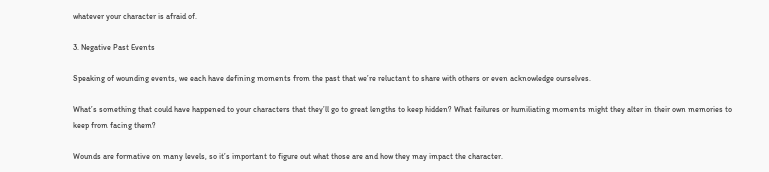whatever your character is afraid of.

3. Negative Past Events

Speaking of wounding events, we each have defining moments from the past that we’re reluctant to share with others or even acknowledge ourselves.

What’s something that could have happened to your characters that they’ll go to great lengths to keep hidden? What failures or humiliating moments might they alter in their own memories to keep from facing them?

Wounds are formative on many levels, so it’s important to figure out what those are and how they may impact the character.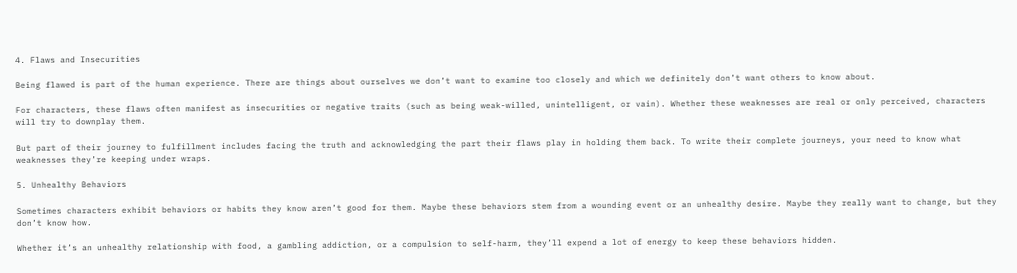4. Flaws and Insecurities

Being flawed is part of the human experience. There are things about ourselves we don’t want to examine too closely and which we definitely don’t want others to know about.

For characters, these flaws often manifest as insecurities or negative traits (such as being weak-willed, unintelligent, or vain). Whether these weaknesses are real or only perceived, characters will try to downplay them.

But part of their journey to fulfillment includes facing the truth and acknowledging the part their flaws play in holding them back. To write their complete journeys, your need to know what weaknesses they’re keeping under wraps.

5. Unhealthy Behaviors

Sometimes characters exhibit behaviors or habits they know aren’t good for them. Maybe these behaviors stem from a wounding event or an unhealthy desire. Maybe they really want to change, but they don’t know how.

Whether it’s an unhealthy relationship with food, a gambling addiction, or a compulsion to self-harm, they’ll expend a lot of energy to keep these behaviors hidden.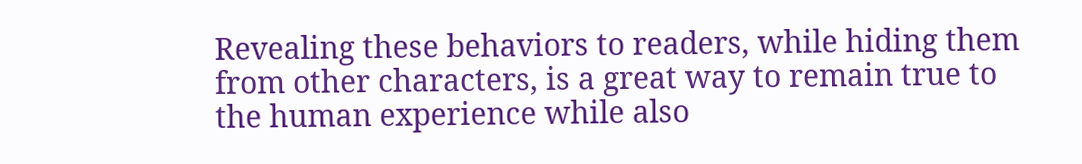Revealing these behaviors to readers, while hiding them from other characters, is a great way to remain true to the human experience while also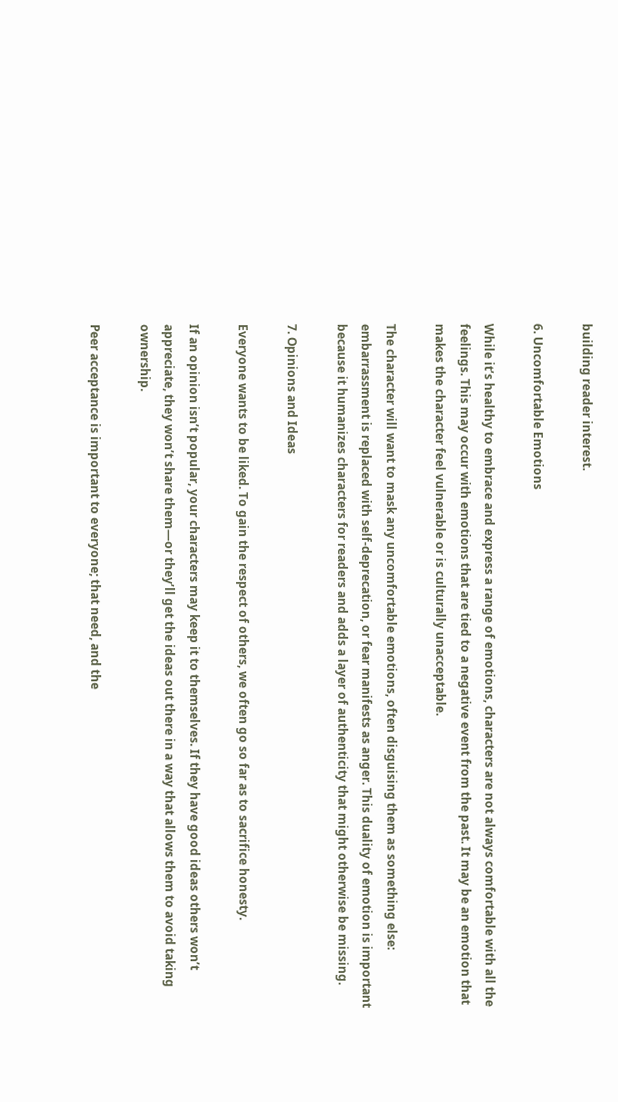building reader interest.

6. Uncomfortable Emotions

While it’s healthy to embrace and express a range of emotions, characters are not always comfortable with all the feelings. This may occur with emotions that are tied to a negative event from the past. It may be an emotion that makes the character feel vulnerable or is culturally unacceptable.

The character will want to mask any uncomfortable emotions, often disguising them as something else: embarrassment is replaced with self-deprecation, or fear manifests as anger. This duality of emotion is important because it humanizes characters for readers and adds a layer of authenticity that might otherwise be missing.

7. Opinions and Ideas

Everyone wants to be liked. To gain the respect of others, we often go so far as to sacrifice honesty.

If an opinion isn’t popular, your characters may keep it to themselves. If they have good ideas others won’t appreciate, they won’t share them—or they’ll get the ideas out there in a way that allows them to avoid taking ownership.

Peer acceptance is important to everyone; that need, and the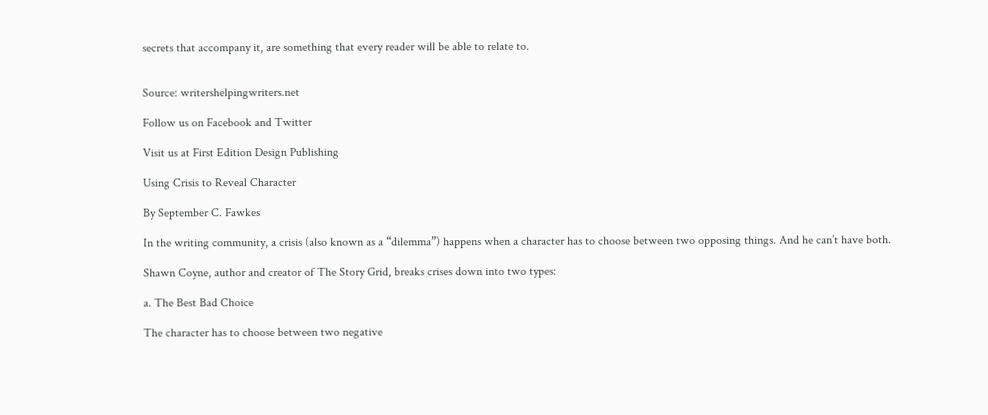secrets that accompany it, are something that every reader will be able to relate to.


Source: writershelpingwriters.net

Follow us on Facebook and Twitter

Visit us at First Edition Design Publishing

Using Crisis to Reveal Character

By September C. Fawkes

In the writing community, a crisis (also known as a “dilemma”) happens when a character has to choose between two opposing things. And he can’t have both.

Shawn Coyne, author and creator of The Story Grid, breaks crises down into two types:

a. The Best Bad Choice

The character has to choose between two negative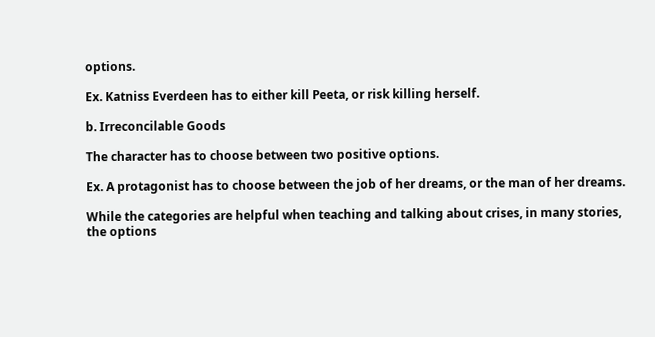options.

Ex. Katniss Everdeen has to either kill Peeta, or risk killing herself.

b. Irreconcilable Goods

The character has to choose between two positive options.

Ex. A protagonist has to choose between the job of her dreams, or the man of her dreams.

While the categories are helpful when teaching and talking about crises, in many stories, the options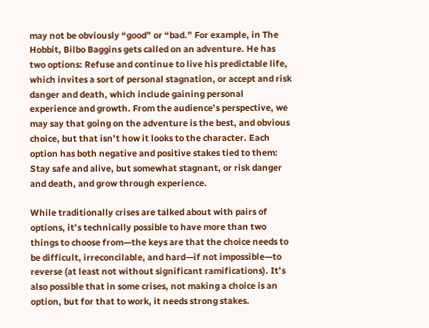may not be obviously “good” or “bad.” For example, in The Hobbit, Bilbo Baggins gets called on an adventure. He has two options: Refuse and continue to live his predictable life, which invites a sort of personal stagnation, or accept and risk danger and death, which include gaining personal experience and growth. From the audience’s perspective, we may say that going on the adventure is the best, and obvious choice, but that isn’t how it looks to the character. Each option has both negative and positive stakes tied to them: Stay safe and alive, but somewhat stagnant, or risk danger and death, and grow through experience.

While traditionally crises are talked about with pairs of options, it’s technically possible to have more than two things to choose from—the keys are that the choice needs to be difficult, irreconcilable, and hard—if not impossible—to reverse (at least not without significant ramifications). It’s also possible that in some crises, not making a choice is an option, but for that to work, it needs strong stakes.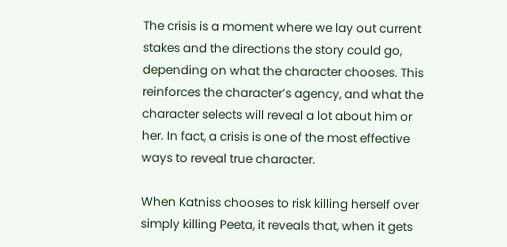The crisis is a moment where we lay out current stakes and the directions the story could go, depending on what the character chooses. This reinforces the character’s agency, and what the character selects will reveal a lot about him or her. In fact, a crisis is one of the most effective ways to reveal true character.

When Katniss chooses to risk killing herself over simply killing Peeta, it reveals that, when it gets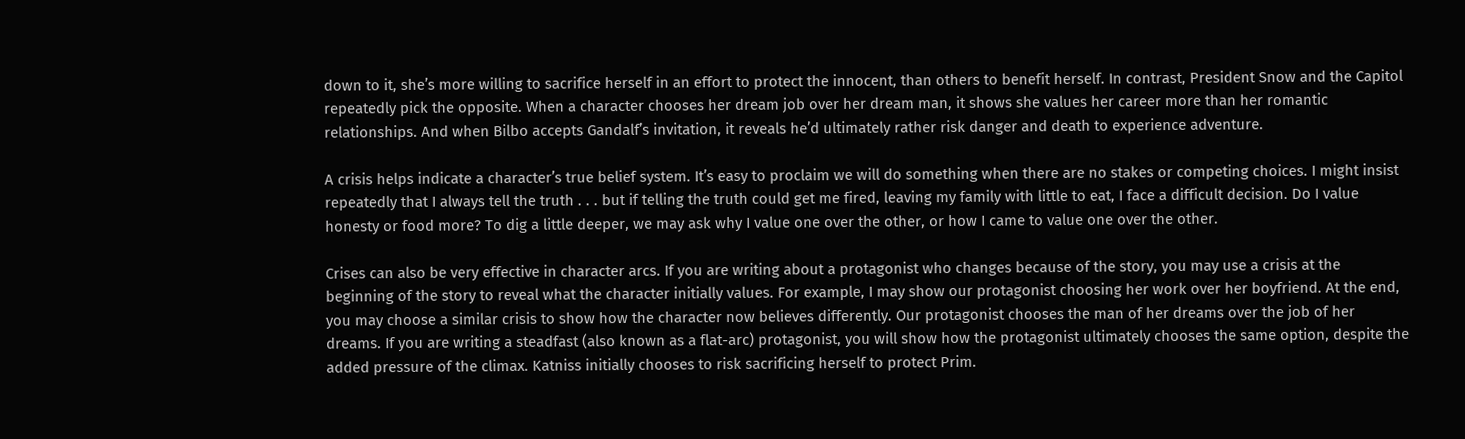down to it, she’s more willing to sacrifice herself in an effort to protect the innocent, than others to benefit herself. In contrast, President Snow and the Capitol repeatedly pick the opposite. When a character chooses her dream job over her dream man, it shows she values her career more than her romantic relationships. And when Bilbo accepts Gandalf’s invitation, it reveals he’d ultimately rather risk danger and death to experience adventure.

A crisis helps indicate a character’s true belief system. It’s easy to proclaim we will do something when there are no stakes or competing choices. I might insist repeatedly that I always tell the truth . . . but if telling the truth could get me fired, leaving my family with little to eat, I face a difficult decision. Do I value honesty or food more? To dig a little deeper, we may ask why I value one over the other, or how I came to value one over the other.

Crises can also be very effective in character arcs. If you are writing about a protagonist who changes because of the story, you may use a crisis at the beginning of the story to reveal what the character initially values. For example, I may show our protagonist choosing her work over her boyfriend. At the end, you may choose a similar crisis to show how the character now believes differently. Our protagonist chooses the man of her dreams over the job of her dreams. If you are writing a steadfast (also known as a flat-arc) protagonist, you will show how the protagonist ultimately chooses the same option, despite the added pressure of the climax. Katniss initially chooses to risk sacrificing herself to protect Prim.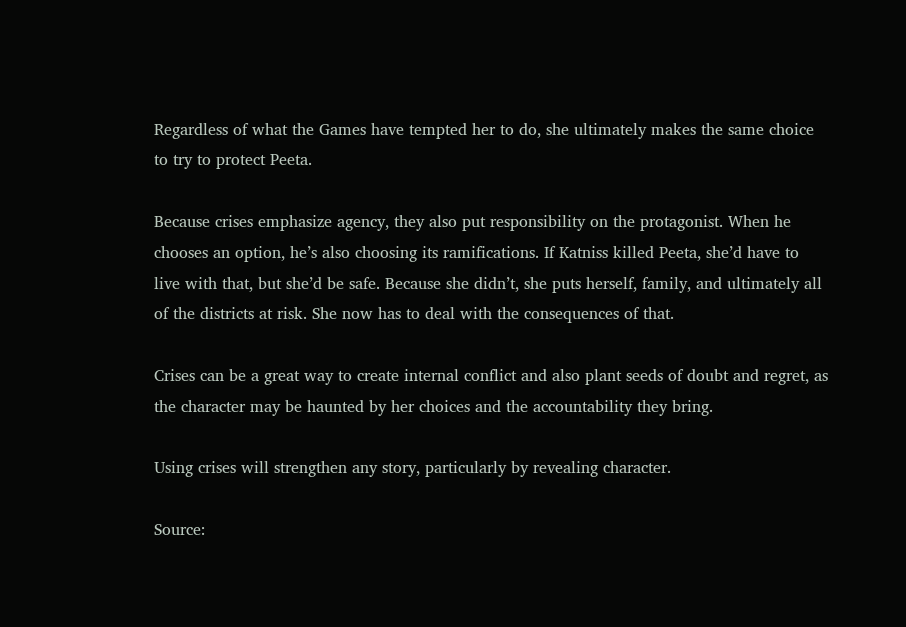Regardless of what the Games have tempted her to do, she ultimately makes the same choice to try to protect Peeta.

Because crises emphasize agency, they also put responsibility on the protagonist. When he chooses an option, he’s also choosing its ramifications. If Katniss killed Peeta, she’d have to live with that, but she’d be safe. Because she didn’t, she puts herself, family, and ultimately all of the districts at risk. She now has to deal with the consequences of that.

Crises can be a great way to create internal conflict and also plant seeds of doubt and regret, as the character may be haunted by her choices and the accountability they bring.

Using crises will strengthen any story, particularly by revealing character.

Source: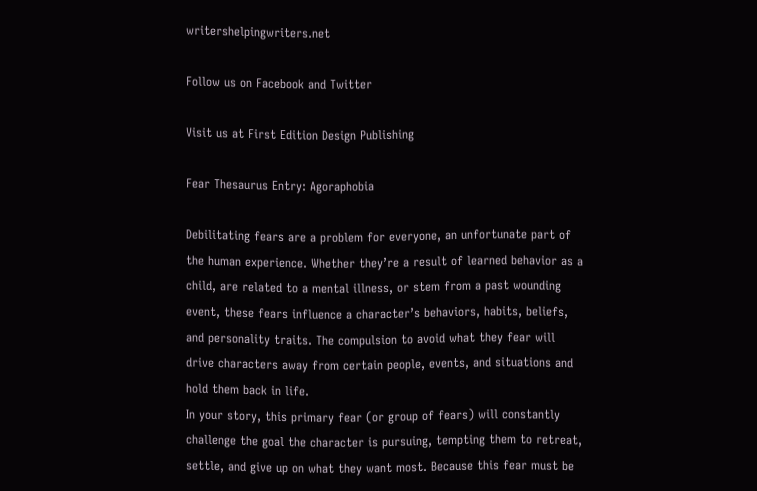writershelpingwriters.net

Follow us on Facebook and Twitter

Visit us at First Edition Design Publishing

Fear Thesaurus Entry: Agoraphobia

Debilitating fears are a problem for everyone, an unfortunate part of the human experience. Whether they’re a result of learned behavior as a child, are related to a mental illness, or stem from a past wounding event, these fears influence a character’s behaviors, habits, beliefs, and personality traits. The compulsion to avoid what they fear will drive characters away from certain people, events, and situations and hold them back in life.
In your story, this primary fear (or group of fears) will constantly challenge the goal the character is pursuing, tempting them to retreat, settle, and give up on what they want most. Because this fear must be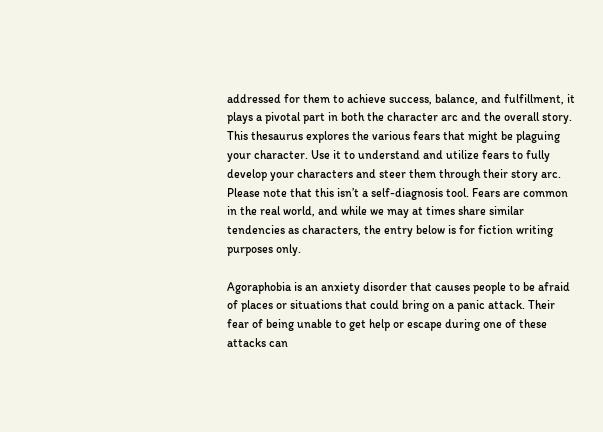addressed for them to achieve success, balance, and fulfillment, it plays a pivotal part in both the character arc and the overall story.
This thesaurus explores the various fears that might be plaguing your character. Use it to understand and utilize fears to fully develop your characters and steer them through their story arc. Please note that this isn’t a self-diagnosis tool. Fears are common in the real world, and while we may at times share similar tendencies as characters, the entry below is for fiction writing purposes only.

Agoraphobia is an anxiety disorder that causes people to be afraid of places or situations that could bring on a panic attack. Their fear of being unable to get help or escape during one of these attacks can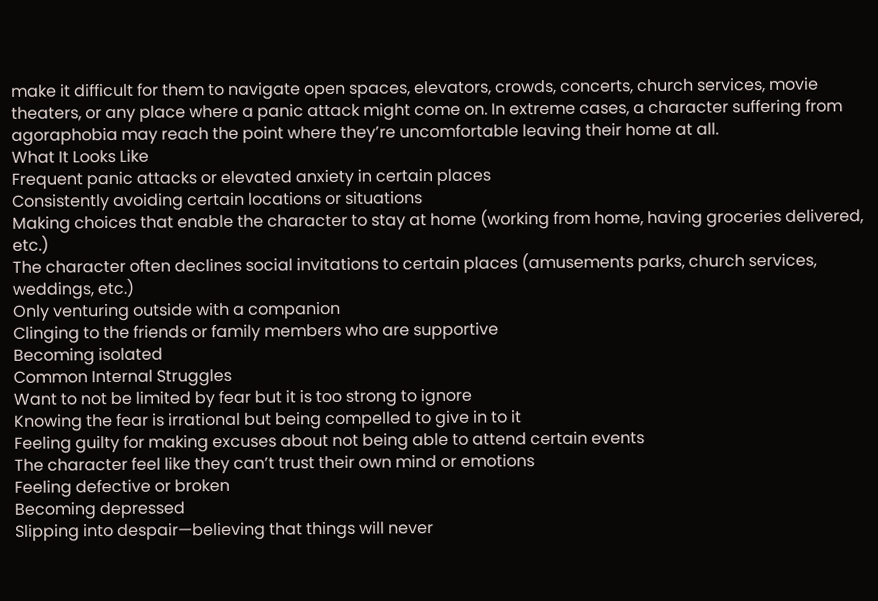make it difficult for them to navigate open spaces, elevators, crowds, concerts, church services, movie theaters, or any place where a panic attack might come on. In extreme cases, a character suffering from agoraphobia may reach the point where they’re uncomfortable leaving their home at all.
What It Looks Like
Frequent panic attacks or elevated anxiety in certain places
Consistently avoiding certain locations or situations
Making choices that enable the character to stay at home (working from home, having groceries delivered, etc.)
The character often declines social invitations to certain places (amusements parks, church services, weddings, etc.)
Only venturing outside with a companion
Clinging to the friends or family members who are supportive
Becoming isolated
Common Internal Struggles
Want to not be limited by fear but it is too strong to ignore
Knowing the fear is irrational but being compelled to give in to it
Feeling guilty for making excuses about not being able to attend certain events
The character feel like they can’t trust their own mind or emotions
Feeling defective or broken
Becoming depressed
Slipping into despair—believing that things will never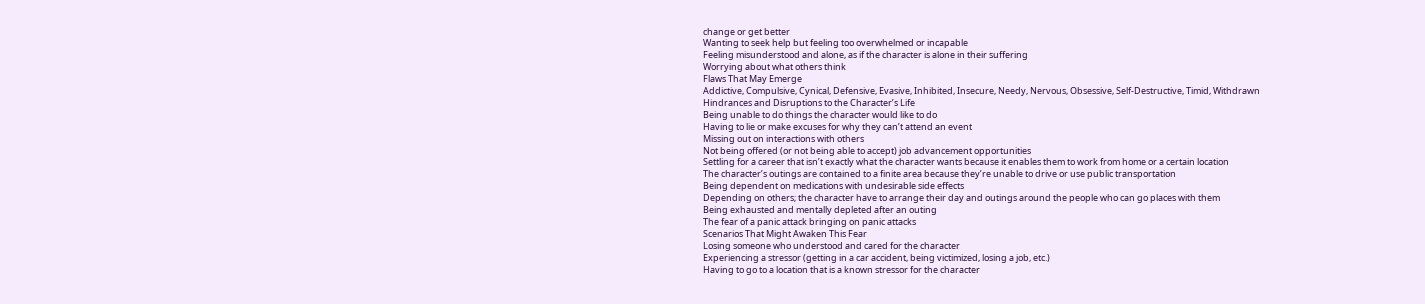change or get better
Wanting to seek help but feeling too overwhelmed or incapable
Feeling misunderstood and alone, as if the character is alone in their suffering
Worrying about what others think
Flaws That May Emerge
Addictive, Compulsive, Cynical, Defensive, Evasive, Inhibited, Insecure, Needy, Nervous, Obsessive, Self-Destructive, Timid, Withdrawn
Hindrances and Disruptions to the Character’s Life
Being unable to do things the character would like to do
Having to lie or make excuses for why they can’t attend an event
Missing out on interactions with others
Not being offered (or not being able to accept) job advancement opportunities
Settling for a career that isn’t exactly what the character wants because it enables them to work from home or a certain location
The character’s outings are contained to a finite area because they’re unable to drive or use public transportation
Being dependent on medications with undesirable side effects
Depending on others; the character have to arrange their day and outings around the people who can go places with them
Being exhausted and mentally depleted after an outing
The fear of a panic attack bringing on panic attacks
Scenarios That Might Awaken This Fear
Losing someone who understood and cared for the character
Experiencing a stressor (getting in a car accident, being victimized, losing a job, etc.)
Having to go to a location that is a known stressor for the character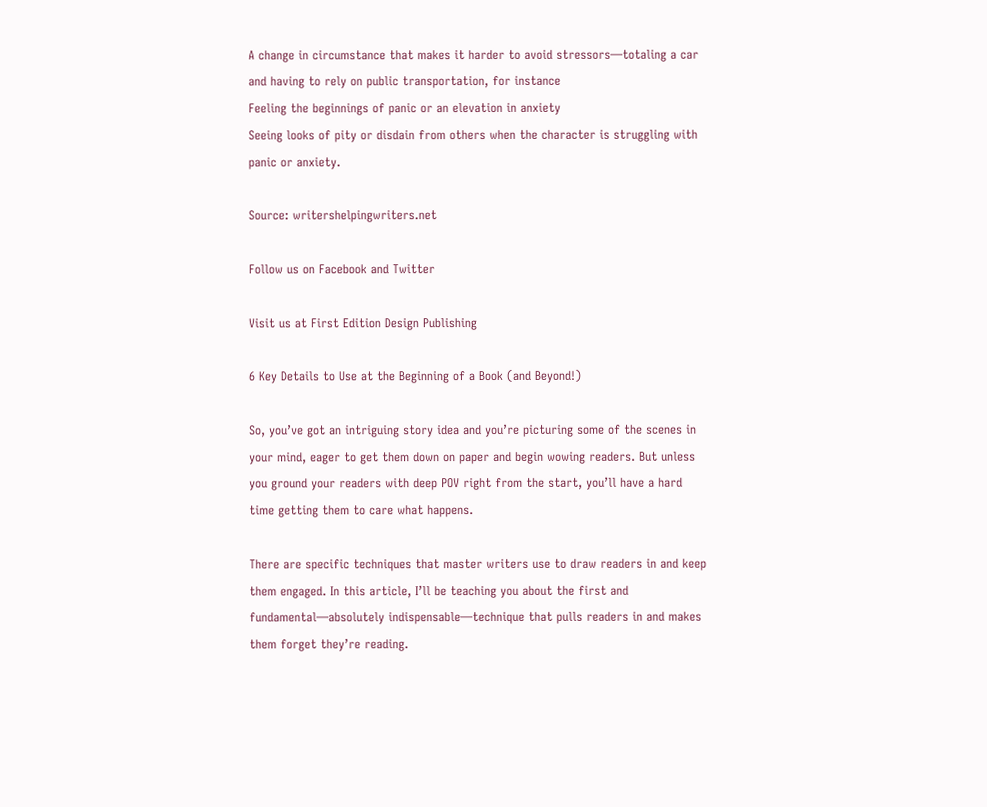A change in circumstance that makes it harder to avoid stressors—totaling a car and having to rely on public transportation, for instance
Feeling the beginnings of panic or an elevation in anxiety
Seeing looks of pity or disdain from others when the character is struggling with panic or anxiety.

Source: writershelpingwriters.net

Follow us on Facebook and Twitter

Visit us at First Edition Design Publishing

6 Key Details to Use at the Beginning of a Book (and Beyond!)

So, you’ve got an intriguing story idea and you’re picturing some of the scenes in your mind, eager to get them down on paper and begin wowing readers. But unless you ground your readers with deep POV right from the start, you’ll have a hard time getting them to care what happens.

There are specific techniques that master writers use to draw readers in and keep them engaged. In this article, I’ll be teaching you about the first and fundamental—absolutely indispensable—technique that pulls readers in and makes them forget they’re reading.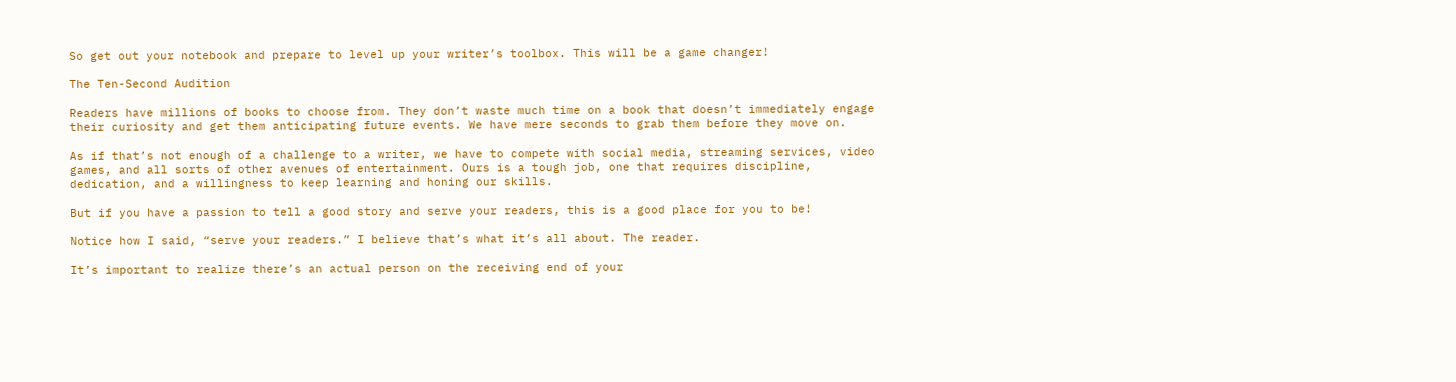So get out your notebook and prepare to level up your writer’s toolbox. This will be a game changer!

The Ten-Second Audition

Readers have millions of books to choose from. They don’t waste much time on a book that doesn’t immediately engage their curiosity and get them anticipating future events. We have mere seconds to grab them before they move on.

As if that’s not enough of a challenge to a writer, we have to compete with social media, streaming services, video games, and all sorts of other avenues of entertainment. Ours is a tough job, one that requires discipline, dedication, and a willingness to keep learning and honing our skills.

But if you have a passion to tell a good story and serve your readers, this is a good place for you to be!

Notice how I said, “serve your readers.” I believe that’s what it’s all about. The reader.

It’s important to realize there’s an actual person on the receiving end of your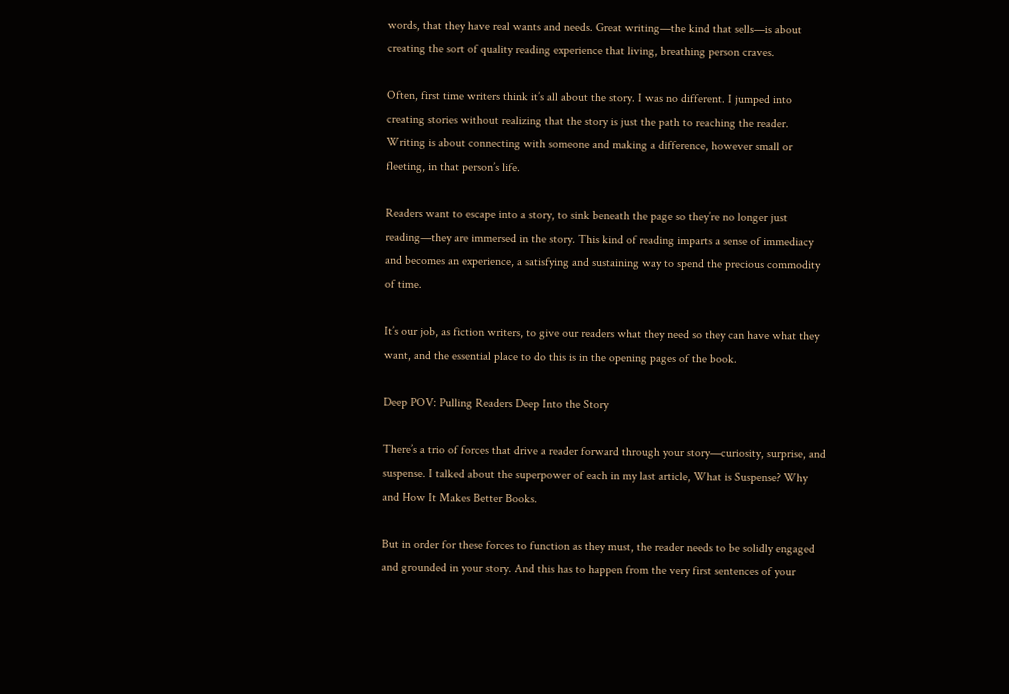words, that they have real wants and needs. Great writing—the kind that sells—is about creating the sort of quality reading experience that living, breathing person craves.

Often, first time writers think it’s all about the story. I was no different. I jumped into creating stories without realizing that the story is just the path to reaching the reader. Writing is about connecting with someone and making a difference, however small or fleeting, in that person’s life.

Readers want to escape into a story, to sink beneath the page so they’re no longer just reading—they are immersed in the story. This kind of reading imparts a sense of immediacy and becomes an experience, a satisfying and sustaining way to spend the precious commodity of time.

It’s our job, as fiction writers, to give our readers what they need so they can have what they want, and the essential place to do this is in the opening pages of the book.

Deep POV: Pulling Readers Deep Into the Story

There’s a trio of forces that drive a reader forward through your story—curiosity, surprise, and suspense. I talked about the superpower of each in my last article, What is Suspense? Why and How It Makes Better Books.

But in order for these forces to function as they must, the reader needs to be solidly engaged and grounded in your story. And this has to happen from the very first sentences of your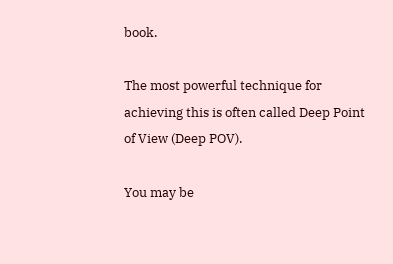book.

The most powerful technique for achieving this is often called Deep Point of View (Deep POV).

You may be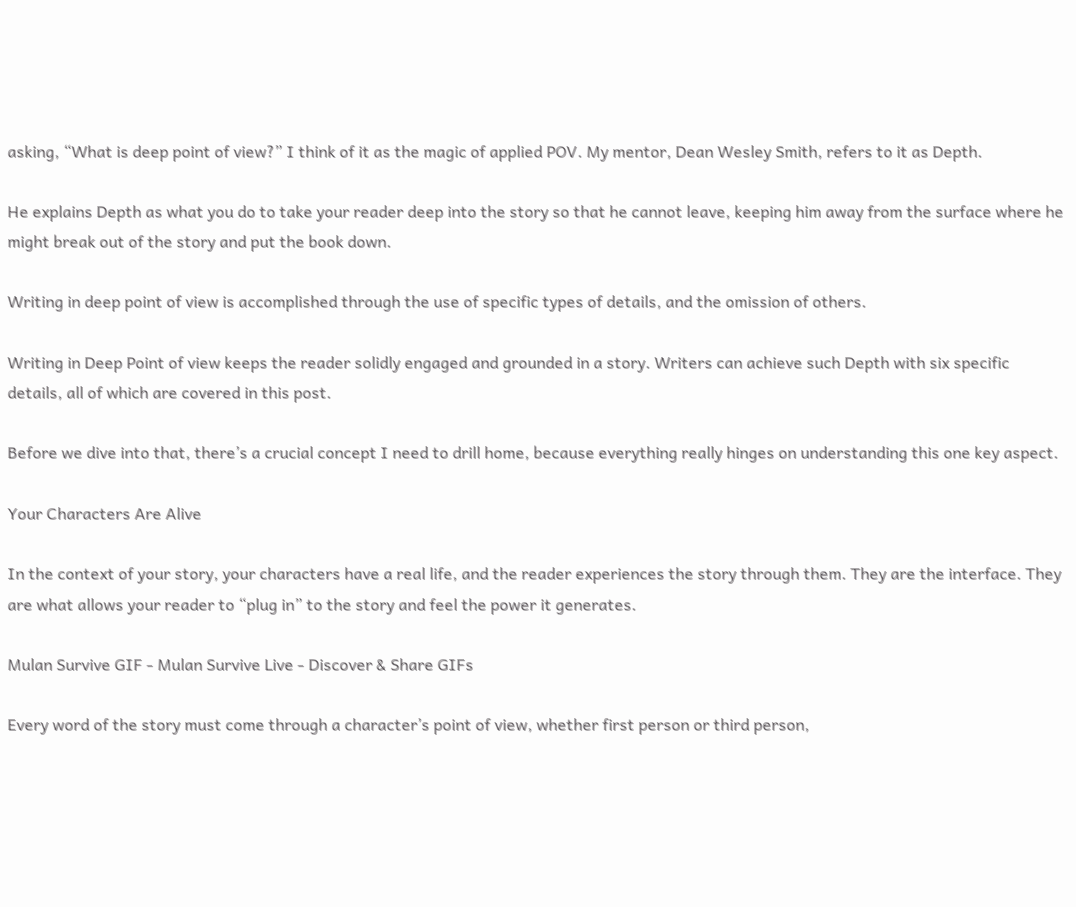asking, “What is deep point of view?” I think of it as the magic of applied POV. My mentor, Dean Wesley Smith, refers to it as Depth.

He explains Depth as what you do to take your reader deep into the story so that he cannot leave, keeping him away from the surface where he might break out of the story and put the book down.

Writing in deep point of view is accomplished through the use of specific types of details, and the omission of others.

Writing in Deep Point of view keeps the reader solidly engaged and grounded in a story. Writers can achieve such Depth with six specific details, all of which are covered in this post.

Before we dive into that, there’s a crucial concept I need to drill home, because everything really hinges on understanding this one key aspect.

Your Characters Are Alive

In the context of your story, your characters have a real life, and the reader experiences the story through them. They are the interface. They are what allows your reader to “plug in” to the story and feel the power it generates.

Mulan Survive GIF - Mulan Survive Live - Discover & Share GIFs

Every word of the story must come through a character’s point of view, whether first person or third person,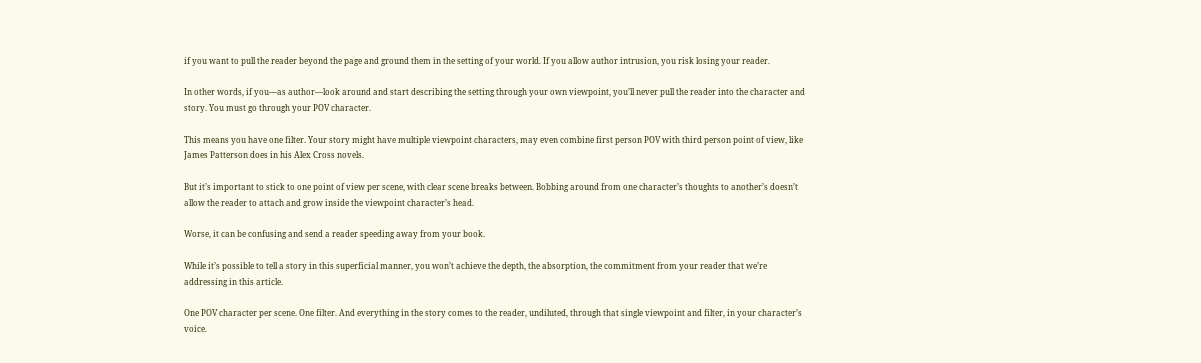if you want to pull the reader beyond the page and ground them in the setting of your world. If you allow author intrusion, you risk losing your reader.

In other words, if you—as author—look around and start describing the setting through your own viewpoint, you’ll never pull the reader into the character and story. You must go through your POV character.

This means you have one filter. Your story might have multiple viewpoint characters, may even combine first person POV with third person point of view, like James Patterson does in his Alex Cross novels.

But it’s important to stick to one point of view per scene, with clear scene breaks between. Bobbing around from one character’s thoughts to another’s doesn’t allow the reader to attach and grow inside the viewpoint character’s head.

Worse, it can be confusing and send a reader speeding away from your book.

While it’s possible to tell a story in this superficial manner, you won’t achieve the depth, the absorption, the commitment from your reader that we’re addressing in this article.

One POV character per scene. One filter. And everything in the story comes to the reader, undiluted, through that single viewpoint and filter, in your character’s voice.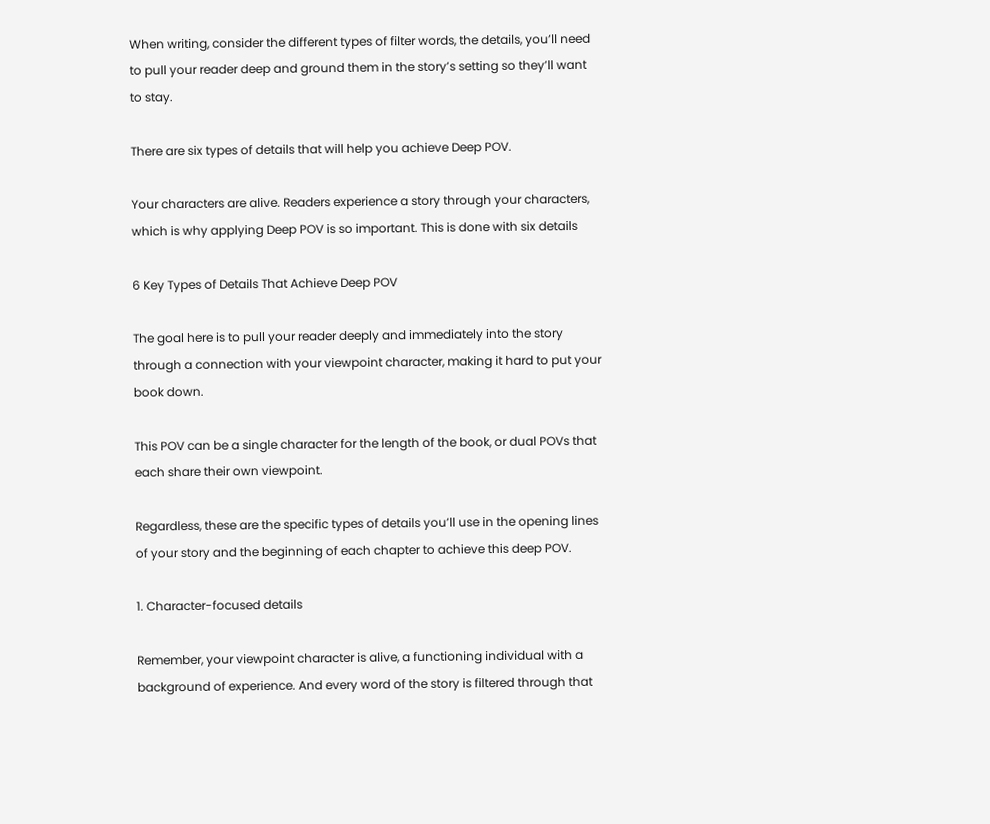When writing, consider the different types of filter words, the details, you’ll need to pull your reader deep and ground them in the story’s setting so they’ll want to stay.

There are six types of details that will help you achieve Deep POV.

Your characters are alive. Readers experience a story through your characters, which is why applying Deep POV is so important. This is done with six details

6 Key Types of Details That Achieve Deep POV

The goal here is to pull your reader deeply and immediately into the story through a connection with your viewpoint character, making it hard to put your book down.

This POV can be a single character for the length of the book, or dual POVs that each share their own viewpoint.

Regardless, these are the specific types of details you’ll use in the opening lines of your story and the beginning of each chapter to achieve this deep POV.

1. Character-focused details

Remember, your viewpoint character is alive, a functioning individual with a background of experience. And every word of the story is filtered through that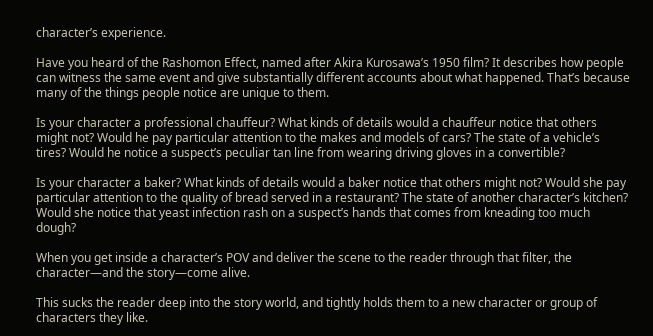character’s experience.

Have you heard of the Rashomon Effect, named after Akira Kurosawa’s 1950 film? It describes how people can witness the same event and give substantially different accounts about what happened. That’s because many of the things people notice are unique to them.

Is your character a professional chauffeur? What kinds of details would a chauffeur notice that others might not? Would he pay particular attention to the makes and models of cars? The state of a vehicle’s tires? Would he notice a suspect’s peculiar tan line from wearing driving gloves in a convertible?

Is your character a baker? What kinds of details would a baker notice that others might not? Would she pay particular attention to the quality of bread served in a restaurant? The state of another character’s kitchen? Would she notice that yeast infection rash on a suspect’s hands that comes from kneading too much dough?

When you get inside a character’s POV and deliver the scene to the reader through that filter, the character—and the story—come alive.

This sucks the reader deep into the story world, and tightly holds them to a new character or group of characters they like.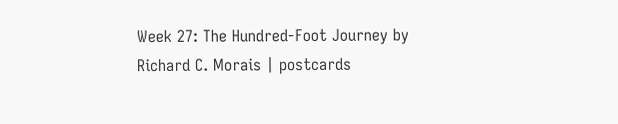Week 27: The Hundred-Foot Journey by Richard C. Morais | postcards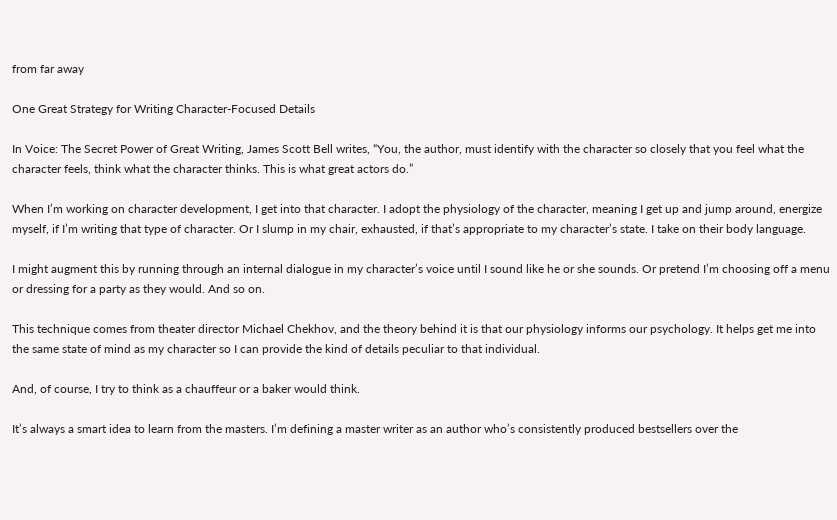from far away

One Great Strategy for Writing Character-Focused Details

In Voice: The Secret Power of Great Writing, James Scott Bell writes, “You, the author, must identify with the character so closely that you feel what the character feels, think what the character thinks. This is what great actors do.”

When I’m working on character development, I get into that character. I adopt the physiology of the character, meaning I get up and jump around, energize myself, if I’m writing that type of character. Or I slump in my chair, exhausted, if that’s appropriate to my character’s state. I take on their body language.

I might augment this by running through an internal dialogue in my character’s voice until I sound like he or she sounds. Or pretend I’m choosing off a menu or dressing for a party as they would. And so on.

This technique comes from theater director Michael Chekhov, and the theory behind it is that our physiology informs our psychology. It helps get me into the same state of mind as my character so I can provide the kind of details peculiar to that individual.

And, of course, I try to think as a chauffeur or a baker would think.

It’s always a smart idea to learn from the masters. I’m defining a master writer as an author who’s consistently produced bestsellers over the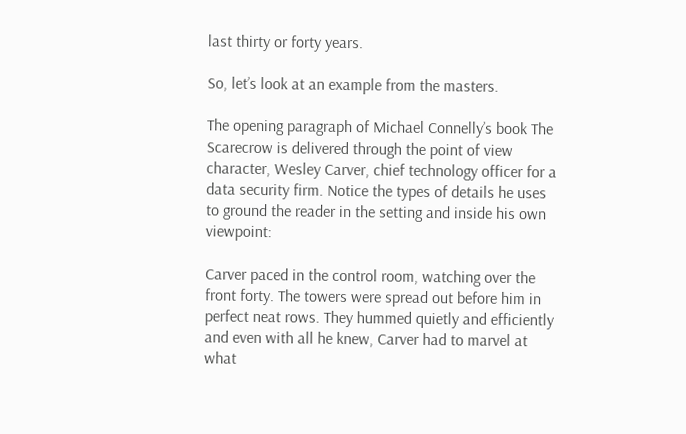last thirty or forty years.

So, let’s look at an example from the masters.

The opening paragraph of Michael Connelly’s book The Scarecrow is delivered through the point of view character, Wesley Carver, chief technology officer for a data security firm. Notice the types of details he uses to ground the reader in the setting and inside his own viewpoint:

Carver paced in the control room, watching over the front forty. The towers were spread out before him in perfect neat rows. They hummed quietly and efficiently and even with all he knew, Carver had to marvel at what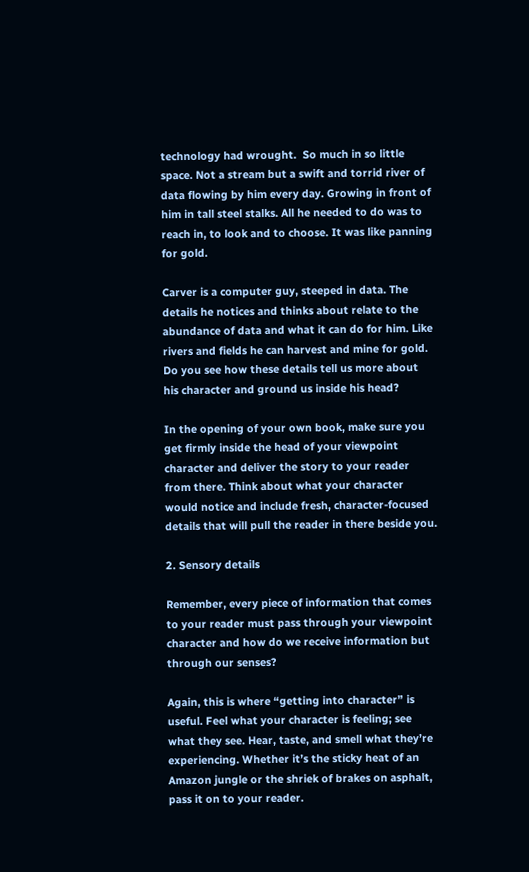technology had wrought.  So much in so little space. Not a stream but a swift and torrid river of data flowing by him every day. Growing in front of him in tall steel stalks. All he needed to do was to reach in, to look and to choose. It was like panning for gold.

Carver is a computer guy, steeped in data. The details he notices and thinks about relate to the abundance of data and what it can do for him. Like rivers and fields he can harvest and mine for gold. Do you see how these details tell us more about his character and ground us inside his head?

In the opening of your own book, make sure you get firmly inside the head of your viewpoint character and deliver the story to your reader from there. Think about what your character would notice and include fresh, character-focused details that will pull the reader in there beside you.

2. Sensory details

Remember, every piece of information that comes to your reader must pass through your viewpoint character and how do we receive information but through our senses?

Again, this is where “getting into character” is useful. Feel what your character is feeling; see what they see. Hear, taste, and smell what they’re experiencing. Whether it’s the sticky heat of an Amazon jungle or the shriek of brakes on asphalt, pass it on to your reader.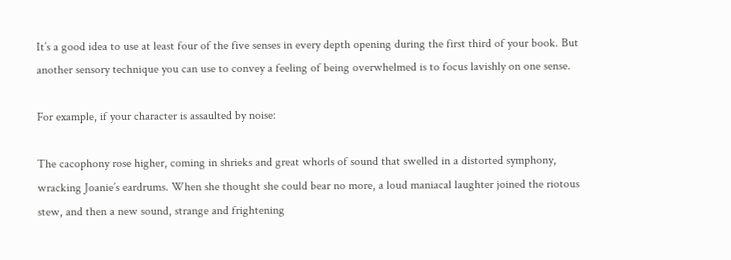It’s a good idea to use at least four of the five senses in every depth opening during the first third of your book. But another sensory technique you can use to convey a feeling of being overwhelmed is to focus lavishly on one sense.

For example, if your character is assaulted by noise:

The cacophony rose higher, coming in shrieks and great whorls of sound that swelled in a distorted symphony, wracking Joanie’s eardrums. When she thought she could bear no more, a loud maniacal laughter joined the riotous stew, and then a new sound, strange and frightening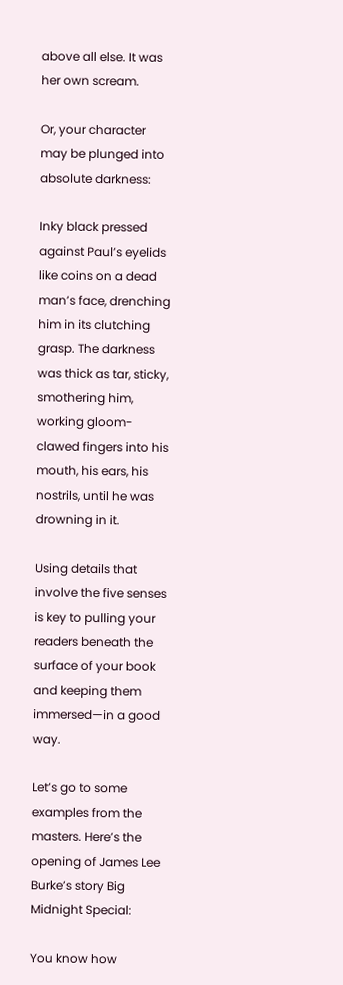above all else. It was her own scream.

Or, your character may be plunged into absolute darkness:

Inky black pressed against Paul’s eyelids like coins on a dead man’s face, drenching him in its clutching grasp. The darkness was thick as tar, sticky, smothering him, working gloom-clawed fingers into his mouth, his ears, his nostrils, until he was drowning in it.

Using details that involve the five senses is key to pulling your readers beneath the surface of your book and keeping them immersed—in a good way.

Let’s go to some examples from the masters. Here’s the opening of James Lee Burke’s story Big Midnight Special:

You know how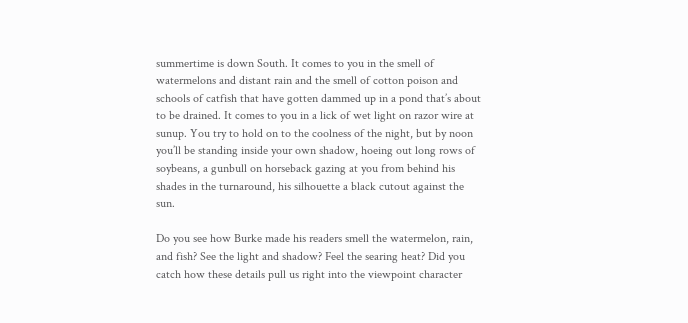summertime is down South. It comes to you in the smell of watermelons and distant rain and the smell of cotton poison and schools of catfish that have gotten dammed up in a pond that’s about to be drained. It comes to you in a lick of wet light on razor wire at sunup. You try to hold on to the coolness of the night, but by noon you’ll be standing inside your own shadow, hoeing out long rows of soybeans, a gunbull on horseback gazing at you from behind his shades in the turnaround, his silhouette a black cutout against the sun.

Do you see how Burke made his readers smell the watermelon, rain, and fish? See the light and shadow? Feel the searing heat? Did you catch how these details pull us right into the viewpoint character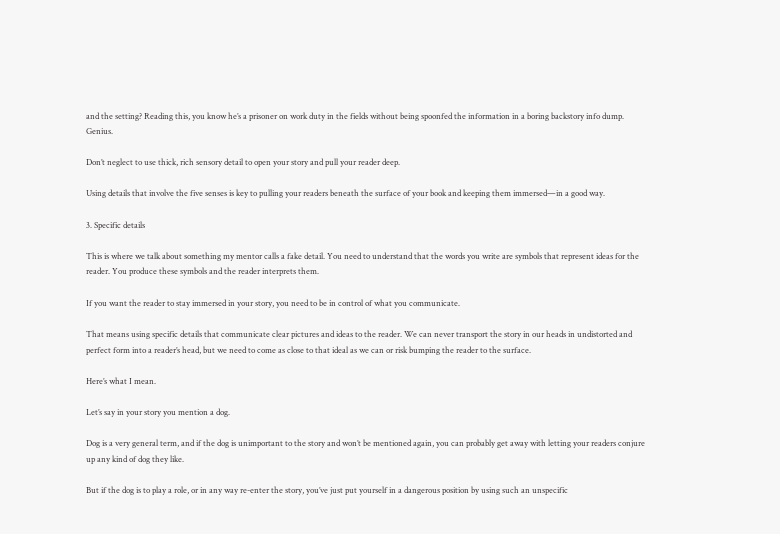and the setting? Reading this, you know he’s a prisoner on work duty in the fields without being spoonfed the information in a boring backstory info dump. Genius.

Don’t neglect to use thick, rich sensory detail to open your story and pull your reader deep.

Using details that involve the five senses is key to pulling your readers beneath the surface of your book and keeping them immersed—in a good way.

3. Specific details

This is where we talk about something my mentor calls a fake detail. You need to understand that the words you write are symbols that represent ideas for the reader. You produce these symbols and the reader interprets them.

If you want the reader to stay immersed in your story, you need to be in control of what you communicate.

That means using specific details that communicate clear pictures and ideas to the reader. We can never transport the story in our heads in undistorted and perfect form into a reader’s head, but we need to come as close to that ideal as we can or risk bumping the reader to the surface.

Here’s what I mean.

Let’s say in your story you mention a dog.

Dog is a very general term, and if the dog is unimportant to the story and won’t be mentioned again, you can probably get away with letting your readers conjure up any kind of dog they like.

But if the dog is to play a role, or in any way re-enter the story, you’ve just put yourself in a dangerous position by using such an unspecific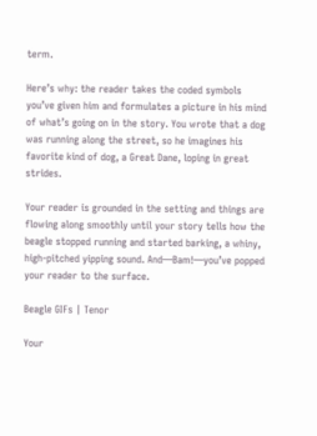term.

Here’s why: the reader takes the coded symbols you’ve given him and formulates a picture in his mind of what’s going on in the story. You wrote that a dog was running along the street, so he imagines his favorite kind of dog, a Great Dane, loping in great strides.

Your reader is grounded in the setting and things are flowing along smoothly until your story tells how the beagle stopped running and started barking, a whiny, high-pitched yipping sound. And—Bam!—you’ve popped your reader to the surface.

Beagle GIFs | Tenor

Your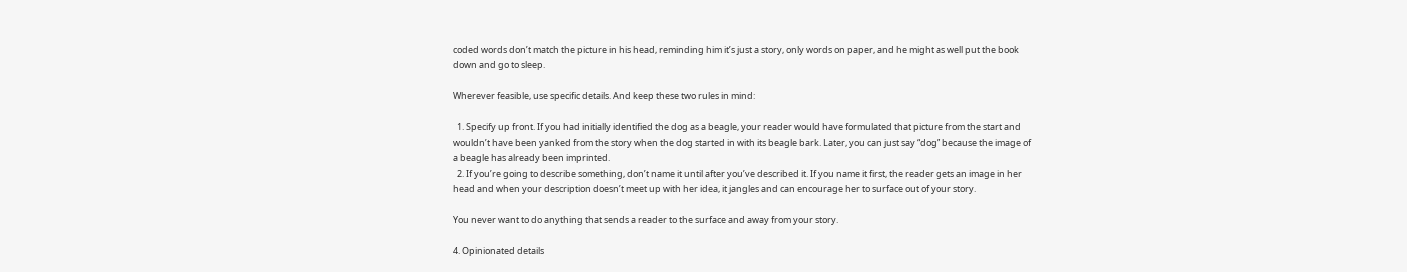coded words don’t match the picture in his head, reminding him it’s just a story, only words on paper, and he might as well put the book down and go to sleep.

Wherever feasible, use specific details. And keep these two rules in mind:

  1. Specify up front. If you had initially identified the dog as a beagle, your reader would have formulated that picture from the start and wouldn’t have been yanked from the story when the dog started in with its beagle bark. Later, you can just say “dog” because the image of a beagle has already been imprinted.
  2. If you’re going to describe something, don’t name it until after you’ve described it. If you name it first, the reader gets an image in her head and when your description doesn’t meet up with her idea, it jangles and can encourage her to surface out of your story.

You never want to do anything that sends a reader to the surface and away from your story.

4. Opinionated details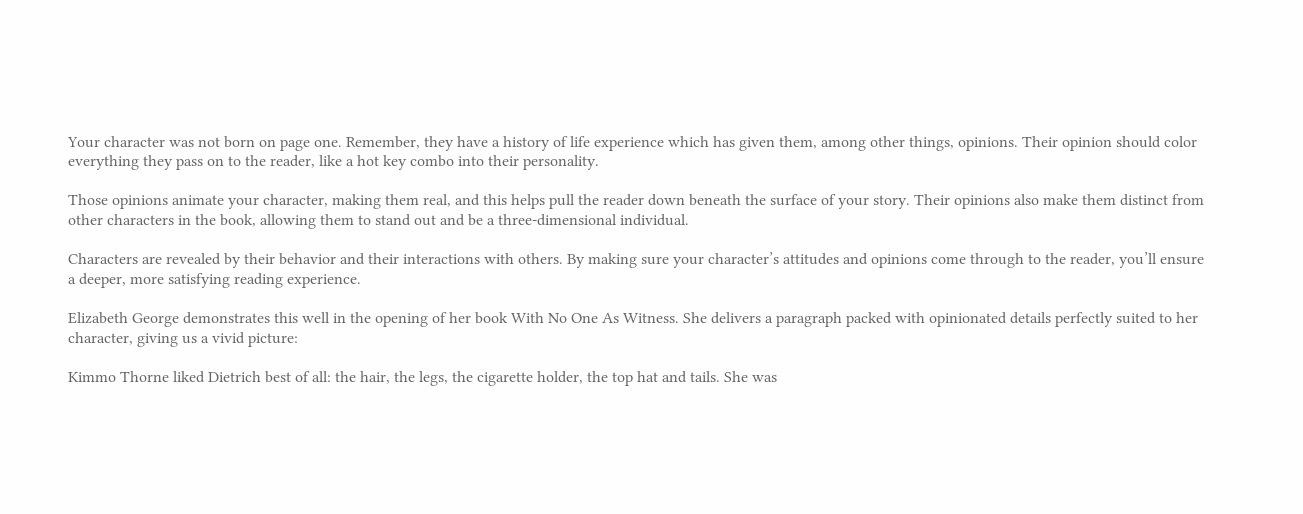Your character was not born on page one. Remember, they have a history of life experience which has given them, among other things, opinions. Their opinion should color everything they pass on to the reader, like a hot key combo into their personality.

Those opinions animate your character, making them real, and this helps pull the reader down beneath the surface of your story. Their opinions also make them distinct from other characters in the book, allowing them to stand out and be a three-dimensional individual.

Characters are revealed by their behavior and their interactions with others. By making sure your character’s attitudes and opinions come through to the reader, you’ll ensure a deeper, more satisfying reading experience.

Elizabeth George demonstrates this well in the opening of her book With No One As Witness. She delivers a paragraph packed with opinionated details perfectly suited to her character, giving us a vivid picture:

Kimmo Thorne liked Dietrich best of all: the hair, the legs, the cigarette holder, the top hat and tails. She was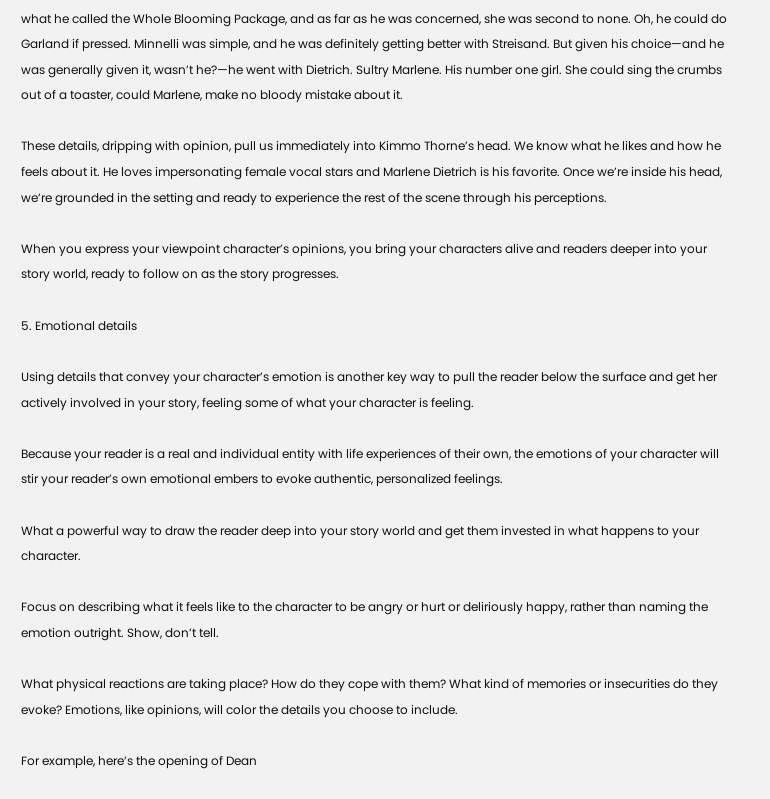what he called the Whole Blooming Package, and as far as he was concerned, she was second to none. Oh, he could do Garland if pressed. Minnelli was simple, and he was definitely getting better with Streisand. But given his choice—and he was generally given it, wasn’t he?—he went with Dietrich. Sultry Marlene. His number one girl. She could sing the crumbs out of a toaster, could Marlene, make no bloody mistake about it.

These details, dripping with opinion, pull us immediately into Kimmo Thorne’s head. We know what he likes and how he feels about it. He loves impersonating female vocal stars and Marlene Dietrich is his favorite. Once we’re inside his head, we’re grounded in the setting and ready to experience the rest of the scene through his perceptions.

When you express your viewpoint character’s opinions, you bring your characters alive and readers deeper into your story world, ready to follow on as the story progresses.

5. Emotional details

Using details that convey your character’s emotion is another key way to pull the reader below the surface and get her actively involved in your story, feeling some of what your character is feeling.

Because your reader is a real and individual entity with life experiences of their own, the emotions of your character will stir your reader’s own emotional embers to evoke authentic, personalized feelings.

What a powerful way to draw the reader deep into your story world and get them invested in what happens to your character.

Focus on describing what it feels like to the character to be angry or hurt or deliriously happy, rather than naming the emotion outright. Show, don’t tell.

What physical reactions are taking place? How do they cope with them? What kind of memories or insecurities do they evoke? Emotions, like opinions, will color the details you choose to include.

For example, here’s the opening of Dean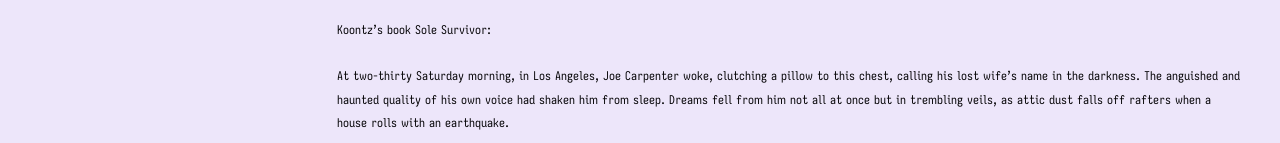Koontz’s book Sole Survivor:

At two-thirty Saturday morning, in Los Angeles, Joe Carpenter woke, clutching a pillow to this chest, calling his lost wife’s name in the darkness. The anguished and haunted quality of his own voice had shaken him from sleep. Dreams fell from him not all at once but in trembling veils, as attic dust falls off rafters when a house rolls with an earthquake.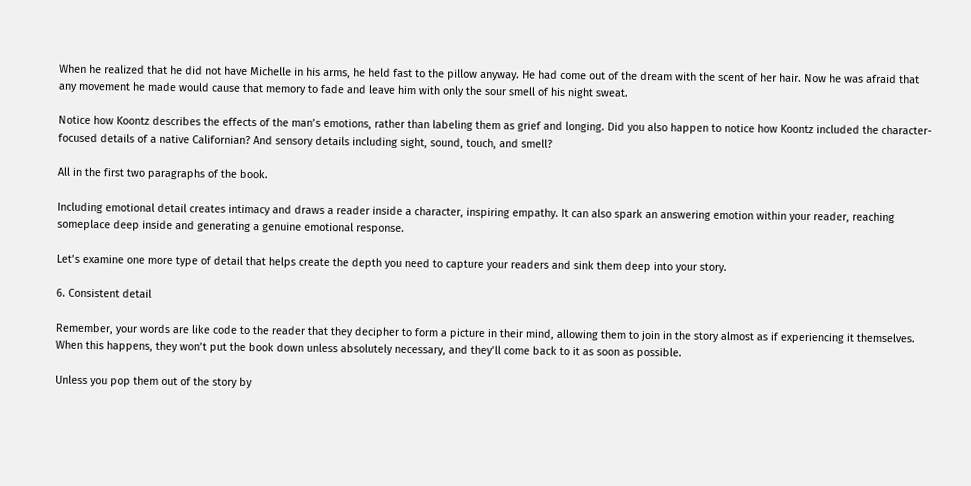When he realized that he did not have Michelle in his arms, he held fast to the pillow anyway. He had come out of the dream with the scent of her hair. Now he was afraid that any movement he made would cause that memory to fade and leave him with only the sour smell of his night sweat.

Notice how Koontz describes the effects of the man’s emotions, rather than labeling them as grief and longing. Did you also happen to notice how Koontz included the character-focused details of a native Californian? And sensory details including sight, sound, touch, and smell?

All in the first two paragraphs of the book.

Including emotional detail creates intimacy and draws a reader inside a character, inspiring empathy. It can also spark an answering emotion within your reader, reaching someplace deep inside and generating a genuine emotional response.

Let’s examine one more type of detail that helps create the depth you need to capture your readers and sink them deep into your story.

6. Consistent detail

Remember, your words are like code to the reader that they decipher to form a picture in their mind, allowing them to join in the story almost as if experiencing it themselves. When this happens, they won’t put the book down unless absolutely necessary, and they’ll come back to it as soon as possible.

Unless you pop them out of the story by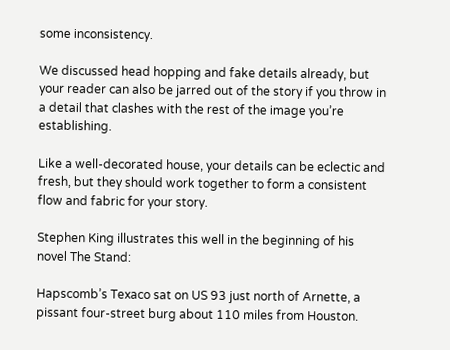some inconsistency.

We discussed head hopping and fake details already, but your reader can also be jarred out of the story if you throw in a detail that clashes with the rest of the image you’re establishing.

Like a well-decorated house, your details can be eclectic and fresh, but they should work together to form a consistent flow and fabric for your story.

Stephen King illustrates this well in the beginning of his novel The Stand:

Hapscomb’s Texaco sat on US 93 just north of Arnette, a pissant four-street burg about 110 miles from Houston.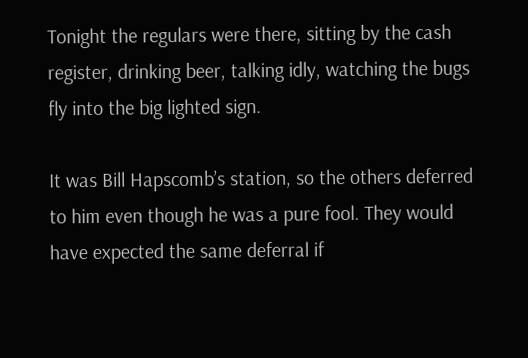Tonight the regulars were there, sitting by the cash register, drinking beer, talking idly, watching the bugs fly into the big lighted sign.

It was Bill Hapscomb’s station, so the others deferred to him even though he was a pure fool. They would have expected the same deferral if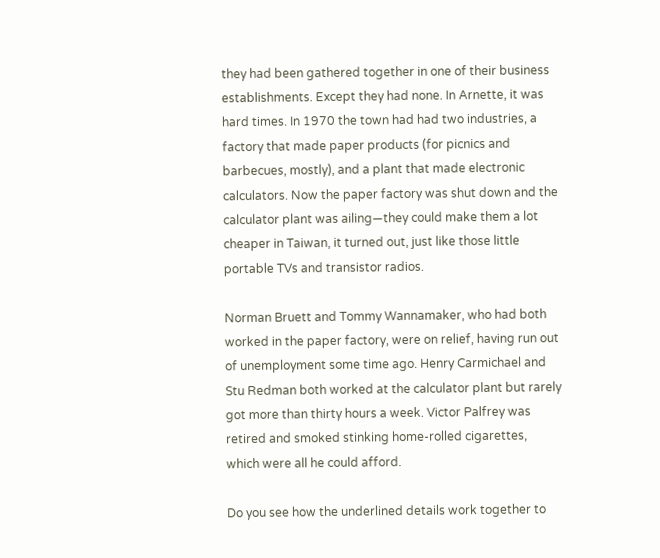they had been gathered together in one of their business establishments. Except they had none. In Arnette, it was hard times. In 1970 the town had had two industries, a factory that made paper products (for picnics and barbecues, mostly), and a plant that made electronic calculators. Now the paper factory was shut down and the calculator plant was ailing—they could make them a lot cheaper in Taiwan, it turned out, just like those little portable TVs and transistor radios.

Norman Bruett and Tommy Wannamaker, who had both worked in the paper factory, were on relief, having run out of unemployment some time ago. Henry Carmichael and Stu Redman both worked at the calculator plant but rarely got more than thirty hours a week. Victor Palfrey was retired and smoked stinking home-rolled cigarettes, which were all he could afford.

Do you see how the underlined details work together to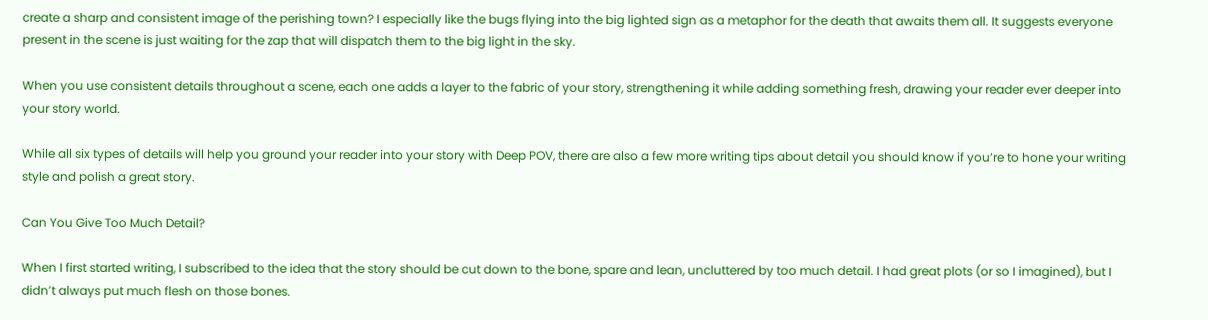create a sharp and consistent image of the perishing town? I especially like the bugs flying into the big lighted sign as a metaphor for the death that awaits them all. It suggests everyone present in the scene is just waiting for the zap that will dispatch them to the big light in the sky.

When you use consistent details throughout a scene, each one adds a layer to the fabric of your story, strengthening it while adding something fresh, drawing your reader ever deeper into your story world.

While all six types of details will help you ground your reader into your story with Deep POV, there are also a few more writing tips about detail you should know if you’re to hone your writing style and polish a great story.

Can You Give Too Much Detail?

When I first started writing, I subscribed to the idea that the story should be cut down to the bone, spare and lean, uncluttered by too much detail. I had great plots (or so I imagined), but I didn’t always put much flesh on those bones.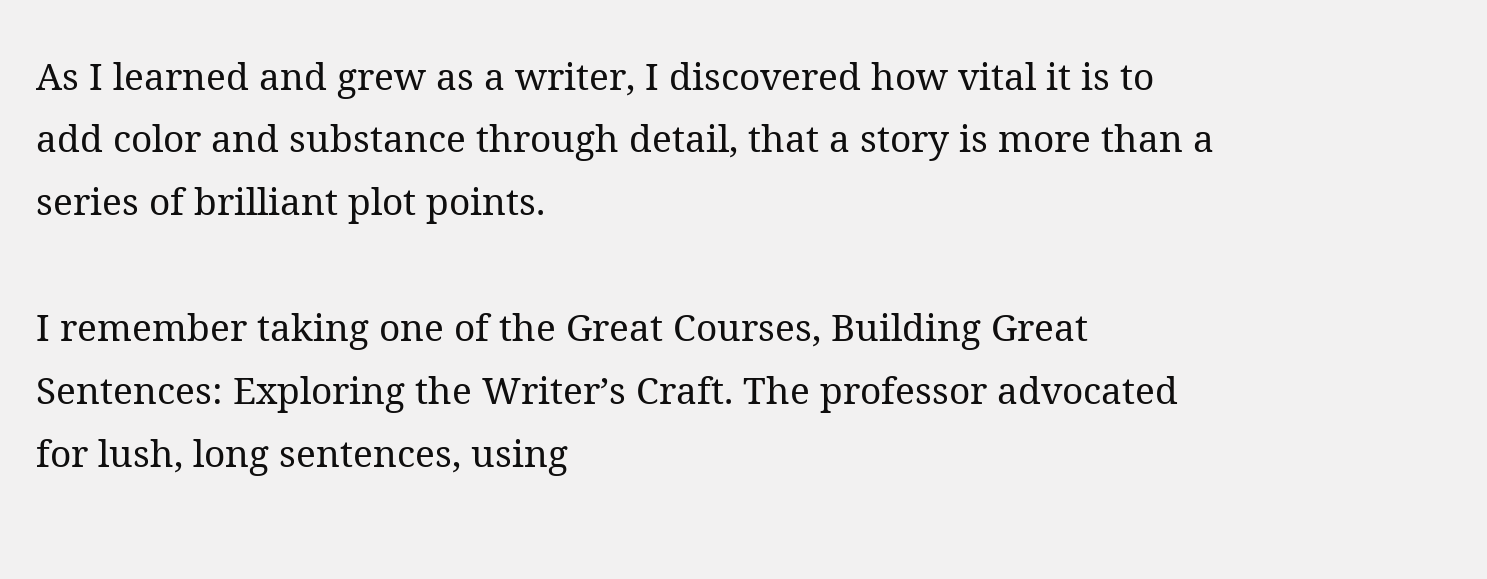As I learned and grew as a writer, I discovered how vital it is to add color and substance through detail, that a story is more than a series of brilliant plot points.

I remember taking one of the Great Courses, Building Great Sentences: Exploring the Writer’s Craft. The professor advocated for lush, long sentences, using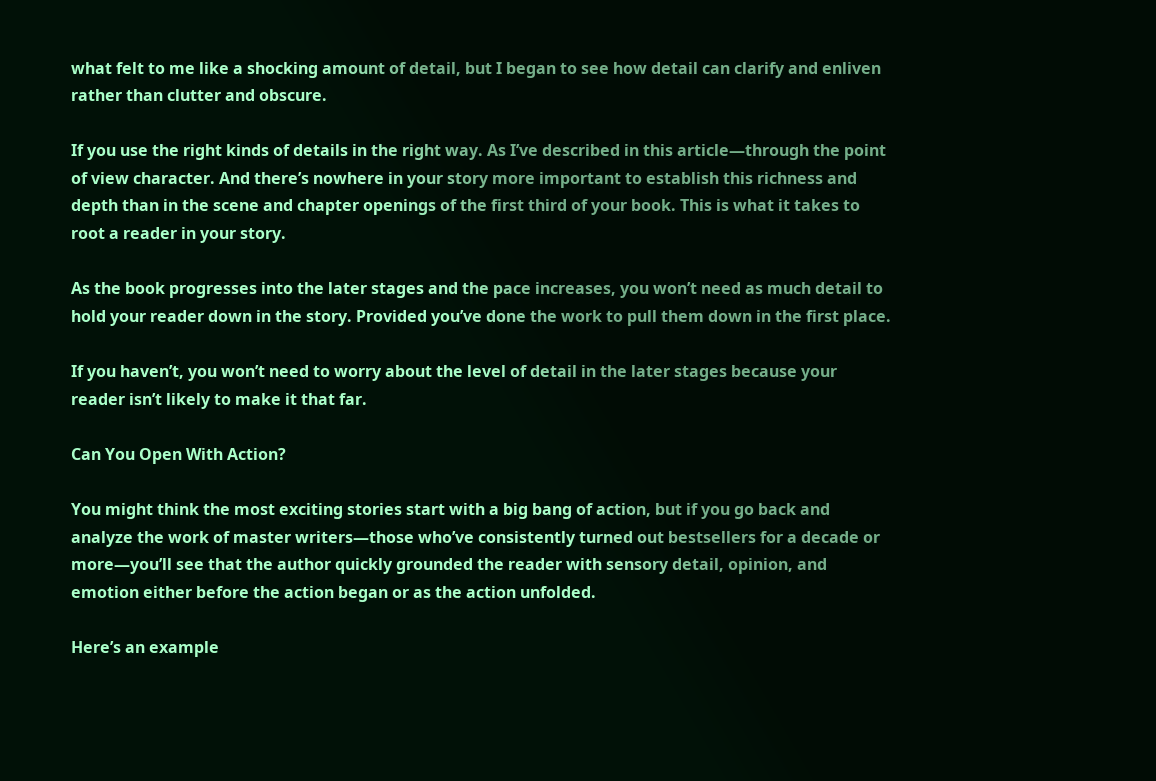what felt to me like a shocking amount of detail, but I began to see how detail can clarify and enliven rather than clutter and obscure.

If you use the right kinds of details in the right way. As I’ve described in this article—through the point of view character. And there’s nowhere in your story more important to establish this richness and depth than in the scene and chapter openings of the first third of your book. This is what it takes to root a reader in your story.

As the book progresses into the later stages and the pace increases, you won’t need as much detail to hold your reader down in the story. Provided you’ve done the work to pull them down in the first place.

If you haven’t, you won’t need to worry about the level of detail in the later stages because your reader isn’t likely to make it that far.

Can You Open With Action?

You might think the most exciting stories start with a big bang of action, but if you go back and analyze the work of master writers—those who’ve consistently turned out bestsellers for a decade or more—you’ll see that the author quickly grounded the reader with sensory detail, opinion, and emotion either before the action began or as the action unfolded.

Here’s an example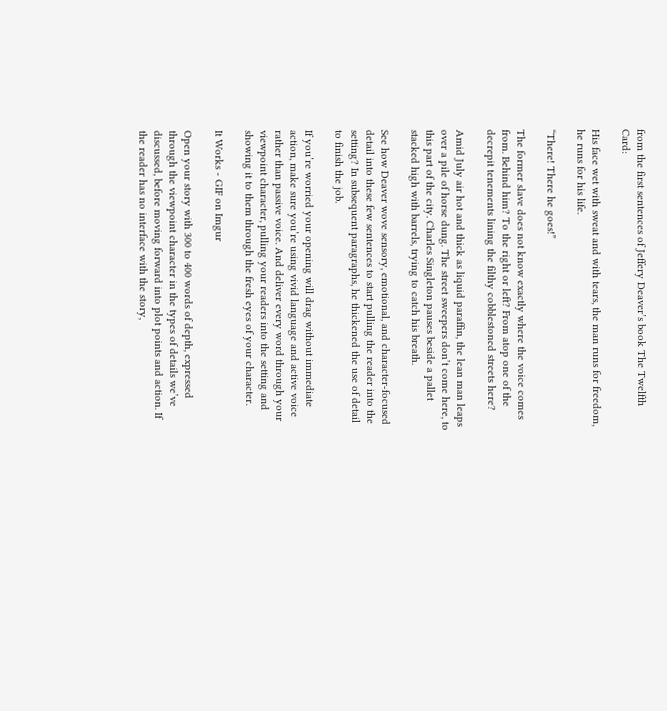from the first sentences of Jeffery Deaver’s book The Twelfth Card:

His face wet with sweat and with tears, the man runs for freedom, he runs for his life.

“There! There he goes!”

The former slave does not know exactly where the voice comes from. Behind him? To the right or left? From atop one of the decrepit tenements lining the filthy cobblestoned streets here?

Amid July air hot and thick as liquid paraffin, the lean man leaps over a pile of horse dung. The street sweepers don’t come here, to this part of the city. Charles Singleton pauses beside a pallet stacked high with barrels, trying to catch his breath.

See how Deaver wove sensory, emotional, and character-focused detail into these few sentences to start pulling the reader into the setting? In subsequent paragraphs, he thickened the use of detail to finish the job.

If you’re worried your opening will drag without immediate action, make sure you’re using vivid language and active voice rather than passive voice. And deliver every word through your viewpoint character, pulling your readers into the setting and showing it to them through the fresh eyes of your character.

It Works - GIF on Imgur

Open your story with 300 to 400 words of depth, expressed through the viewpoint character in the types of details we’ve discussed, before moving forward into plot points and action. If the reader has no interface with the story,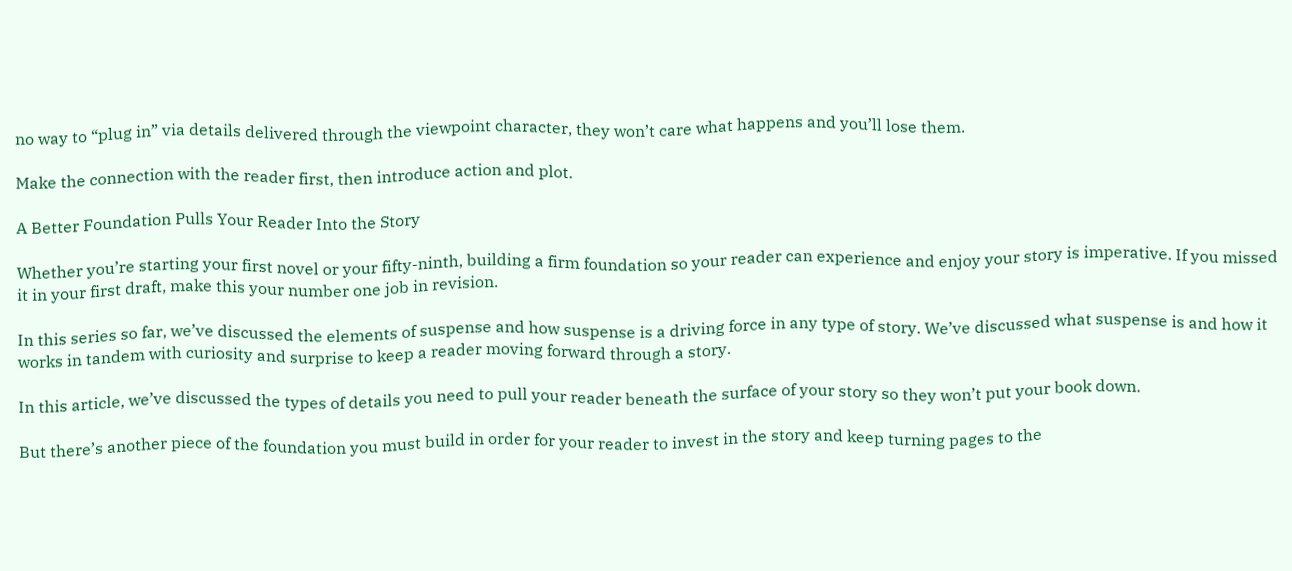no way to “plug in” via details delivered through the viewpoint character, they won’t care what happens and you’ll lose them.

Make the connection with the reader first, then introduce action and plot.

A Better Foundation Pulls Your Reader Into the Story

Whether you’re starting your first novel or your fifty-ninth, building a firm foundation so your reader can experience and enjoy your story is imperative. If you missed it in your first draft, make this your number one job in revision.

In this series so far, we’ve discussed the elements of suspense and how suspense is a driving force in any type of story. We’ve discussed what suspense is and how it works in tandem with curiosity and surprise to keep a reader moving forward through a story.

In this article, we’ve discussed the types of details you need to pull your reader beneath the surface of your story so they won’t put your book down.

But there’s another piece of the foundation you must build in order for your reader to invest in the story and keep turning pages to the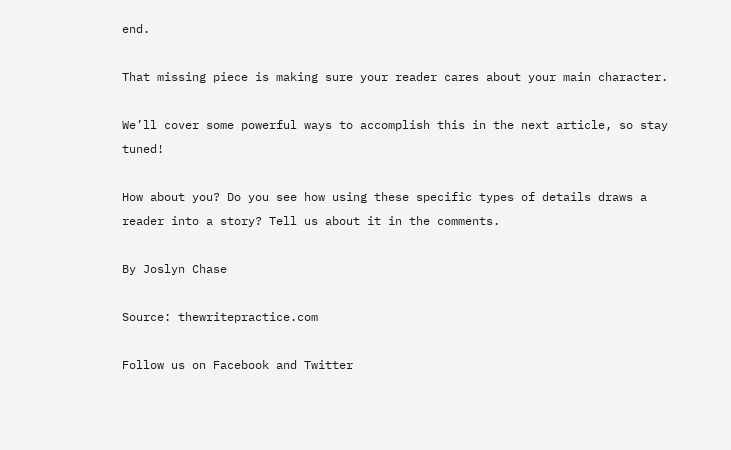end.

That missing piece is making sure your reader cares about your main character.

We’ll cover some powerful ways to accomplish this in the next article, so stay tuned!

How about you? Do you see how using these specific types of details draws a reader into a story? Tell us about it in the comments.

By Joslyn Chase

Source: thewritepractice.com

Follow us on Facebook and Twitter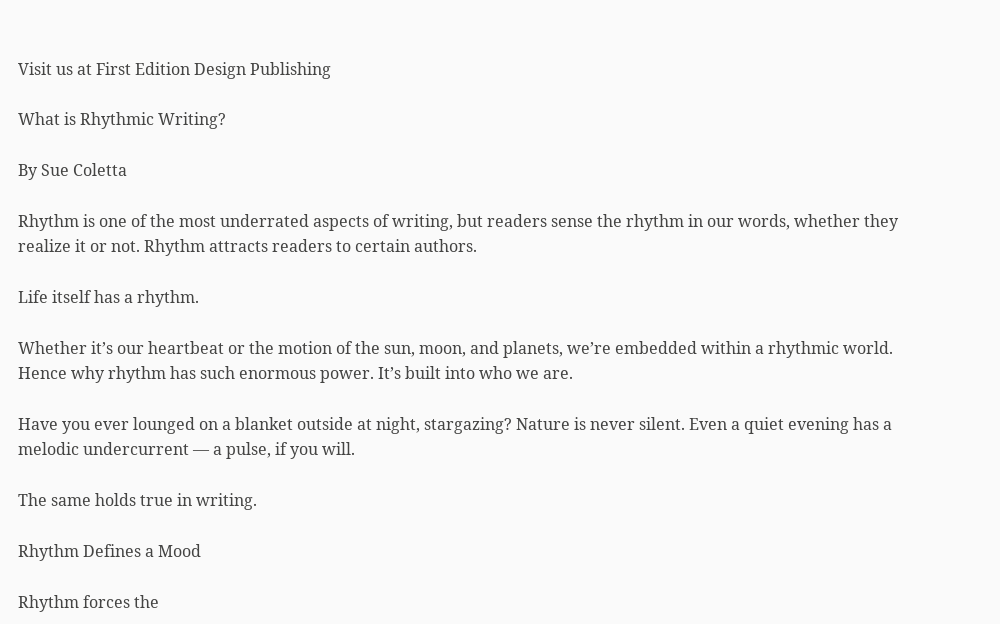Visit us at First Edition Design Publishing

What is Rhythmic Writing?

By Sue Coletta

Rhythm is one of the most underrated aspects of writing, but readers sense the rhythm in our words, whether they realize it or not. Rhythm attracts readers to certain authors.

Life itself has a rhythm.

Whether it’s our heartbeat or the motion of the sun, moon, and planets, we’re embedded within a rhythmic world. Hence why rhythm has such enormous power. It’s built into who we are.

Have you ever lounged on a blanket outside at night, stargazing? Nature is never silent. Even a quiet evening has a melodic undercurrent — a pulse, if you will.

The same holds true in writing.

Rhythm Defines a Mood

Rhythm forces the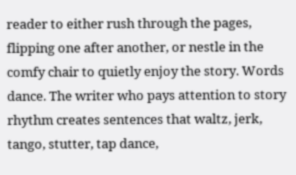reader to either rush through the pages, flipping one after another, or nestle in the comfy chair to quietly enjoy the story. Words dance. The writer who pays attention to story rhythm creates sentences that waltz, jerk, tango, stutter, tap dance,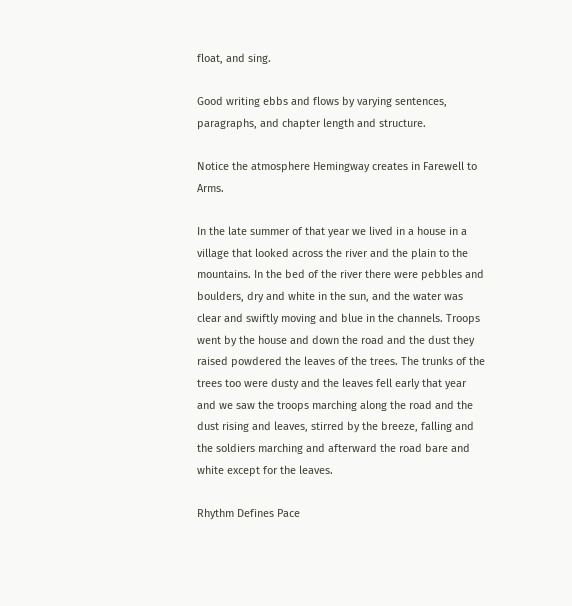float, and sing.

Good writing ebbs and flows by varying sentences, paragraphs, and chapter length and structure.

Notice the atmosphere Hemingway creates in Farewell to Arms.

In the late summer of that year we lived in a house in a village that looked across the river and the plain to the mountains. In the bed of the river there were pebbles and boulders, dry and white in the sun, and the water was clear and swiftly moving and blue in the channels. Troops went by the house and down the road and the dust they raised powdered the leaves of the trees. The trunks of the trees too were dusty and the leaves fell early that year and we saw the troops marching along the road and the dust rising and leaves, stirred by the breeze, falling and the soldiers marching and afterward the road bare and white except for the leaves.

Rhythm Defines Pace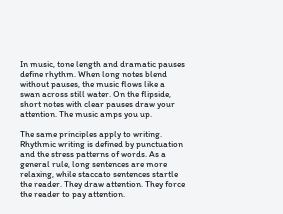In music, tone length and dramatic pauses define rhythm. When long notes blend without pauses, the music flows like a swan across still water. On the flipside, short notes with clear pauses draw your attention. The music amps you up.

The same principles apply to writing. Rhythmic writing is defined by punctuation and the stress patterns of words. As a general rule, long sentences are more relaxing, while staccato sentences startle the reader. They draw attention. They force the reader to pay attention.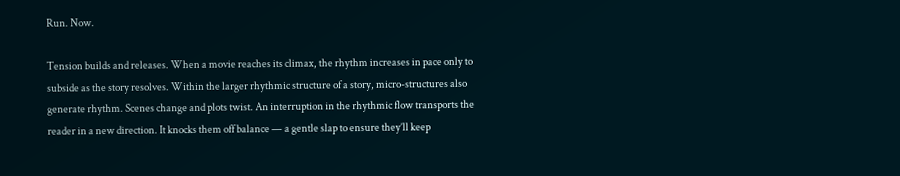Run. Now.

Tension builds and releases. When a movie reaches its climax, the rhythm increases in pace only to subside as the story resolves. Within the larger rhythmic structure of a story, micro-structures also generate rhythm. Scenes change and plots twist. An interruption in the rhythmic flow transports the reader in a new direction. It knocks them off balance — a gentle slap to ensure they’ll keep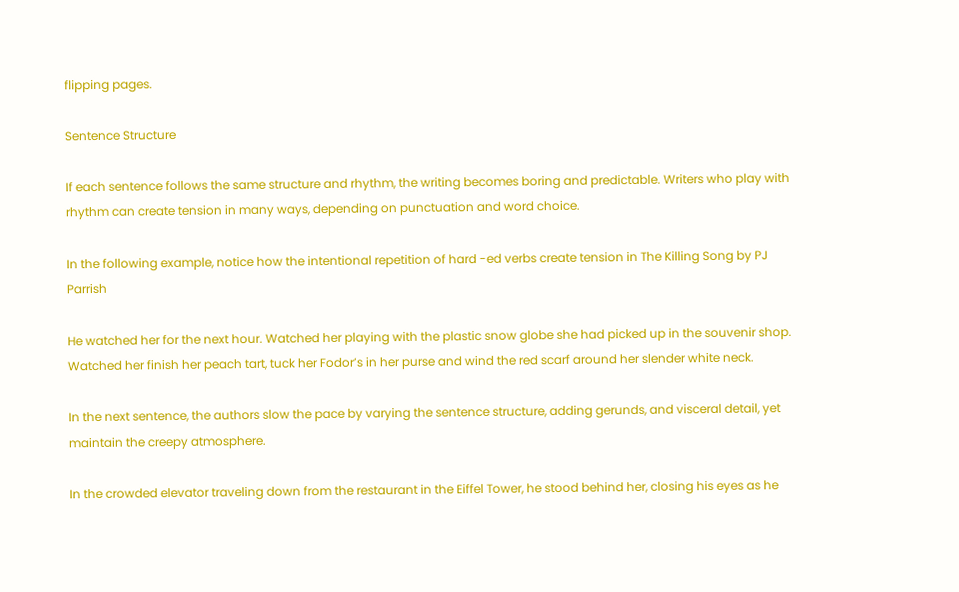flipping pages.

Sentence Structure

If each sentence follows the same structure and rhythm, the writing becomes boring and predictable. Writers who play with rhythm can create tension in many ways, depending on punctuation and word choice.

In the following example, notice how the intentional repetition of hard -ed verbs create tension in The Killing Song by PJ Parrish

He watched her for the next hour. Watched her playing with the plastic snow globe she had picked up in the souvenir shop. Watched her finish her peach tart, tuck her Fodor’s in her purse and wind the red scarf around her slender white neck.

In the next sentence, the authors slow the pace by varying the sentence structure, adding gerunds, and visceral detail, yet maintain the creepy atmosphere.

In the crowded elevator traveling down from the restaurant in the Eiffel Tower, he stood behind her, closing his eyes as he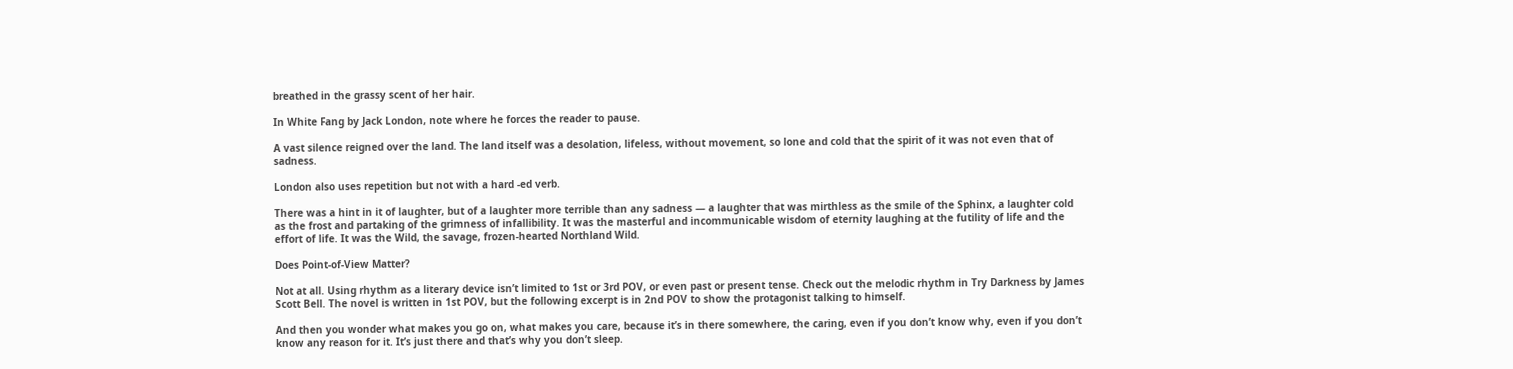breathed in the grassy scent of her hair.

In White Fang by Jack London, note where he forces the reader to pause.

A vast silence reigned over the land. The land itself was a desolation, lifeless, without movement, so lone and cold that the spirit of it was not even that of sadness.

London also uses repetition but not with a hard -ed verb.

There was a hint in it of laughter, but of a laughter more terrible than any sadness — a laughter that was mirthless as the smile of the Sphinx, a laughter cold as the frost and partaking of the grimness of infallibility. It was the masterful and incommunicable wisdom of eternity laughing at the futility of life and the effort of life. It was the Wild, the savage, frozen-hearted Northland Wild.

Does Point-of-View Matter?

Not at all. Using rhythm as a literary device isn’t limited to 1st or 3rd POV, or even past or present tense. Check out the melodic rhythm in Try Darkness by James Scott Bell. The novel is written in 1st POV, but the following excerpt is in 2nd POV to show the protagonist talking to himself.

And then you wonder what makes you go on, what makes you care, because it’s in there somewhere, the caring, even if you don’t know why, even if you don’t know any reason for it. It’s just there and that’s why you don’t sleep.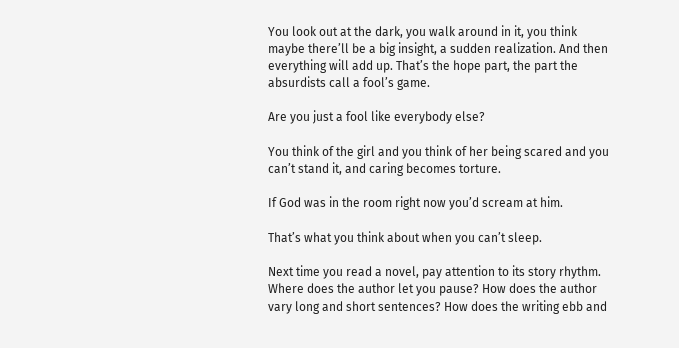You look out at the dark, you walk around in it, you think maybe there’ll be a big insight, a sudden realization. And then everything will add up. That’s the hope part, the part the absurdists call a fool’s game.

Are you just a fool like everybody else?

You think of the girl and you think of her being scared and you can’t stand it, and caring becomes torture.

If God was in the room right now you’d scream at him.

That’s what you think about when you can’t sleep.

Next time you read a novel, pay attention to its story rhythm. Where does the author let you pause? How does the author vary long and short sentences? How does the writing ebb and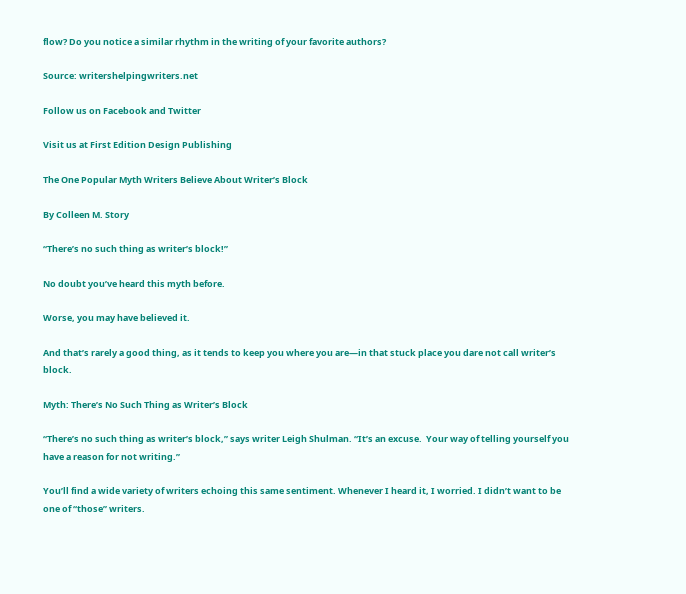flow? Do you notice a similar rhythm in the writing of your favorite authors?

Source: writershelpingwriters.net

Follow us on Facebook and Twitter

Visit us at First Edition Design Publishing

The One Popular Myth Writers Believe About Writer’s Block

By Colleen M. Story

“There’s no such thing as writer’s block!”

No doubt you’ve heard this myth before.

Worse, you may have believed it.

And that’s rarely a good thing, as it tends to keep you where you are—in that stuck place you dare not call writer’s block.

Myth: There’s No Such Thing as Writer’s Block

“There’s no such thing as writer’s block,” says writer Leigh Shulman. “It’s an excuse.  Your way of telling yourself you have a reason for not writing.”

You’ll find a wide variety of writers echoing this same sentiment. Whenever I heard it, I worried. I didn’t want to be one of “those” writers.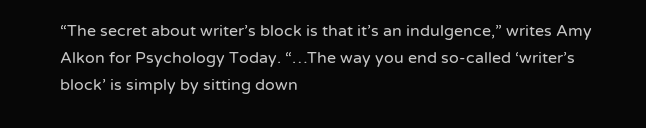“The secret about writer’s block is that it’s an indulgence,” writes Amy Alkon for Psychology Today. “…The way you end so-called ‘writer’s block’ is simply by sitting down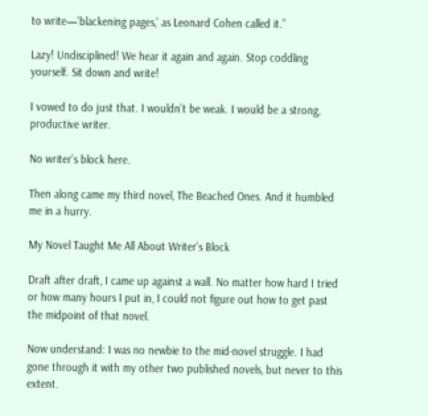to write—’blackening pages,’ as Leonard Cohen called it.”

Lazy! Undisciplined! We hear it again and again. Stop coddling yourself. Sit down and write!

I vowed to do just that. I wouldn’t be weak. I would be a strong, productive writer.

No writer’s block here.

Then along came my third novel, The Beached Ones. And it humbled me in a hurry.

My Novel Taught Me All About Writer’s Block

Draft after draft, I came up against a wall. No matter how hard I tried or how many hours I put in, I could not figure out how to get past the midpoint of that novel.

Now understand: I was no newbie to the mid-novel struggle. I had gone through it with my other two published novels, but never to this extent.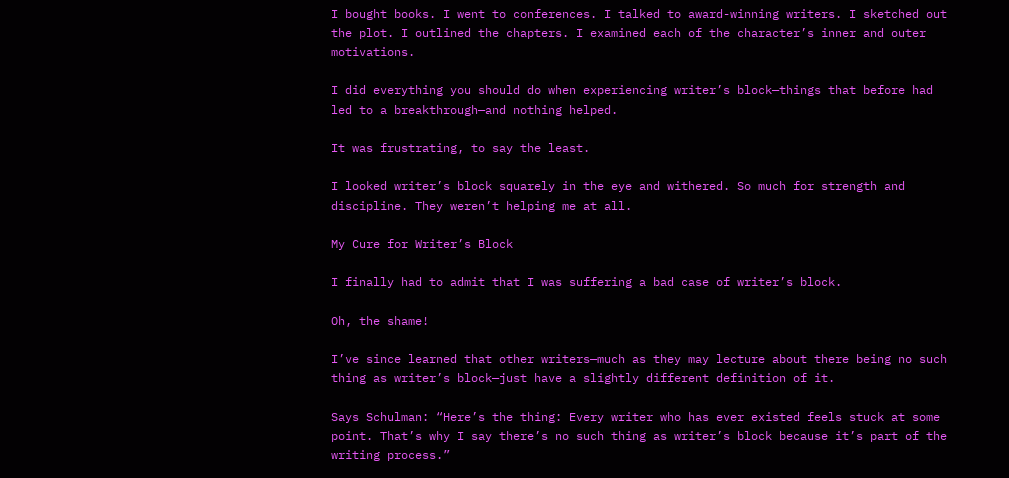I bought books. I went to conferences. I talked to award-winning writers. I sketched out the plot. I outlined the chapters. I examined each of the character’s inner and outer motivations.

I did everything you should do when experiencing writer’s block—things that before had led to a breakthrough—and nothing helped.

It was frustrating, to say the least.

I looked writer’s block squarely in the eye and withered. So much for strength and discipline. They weren’t helping me at all.

My Cure for Writer’s Block

I finally had to admit that I was suffering a bad case of writer’s block.

Oh, the shame!

I’ve since learned that other writers—much as they may lecture about there being no such thing as writer’s block—just have a slightly different definition of it.

Says Schulman: “Here’s the thing: Every writer who has ever existed feels stuck at some point. That’s why I say there’s no such thing as writer’s block because it’s part of the writing process.”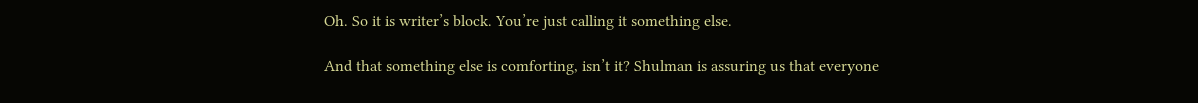Oh. So it is writer’s block. You’re just calling it something else.

And that something else is comforting, isn’t it? Shulman is assuring us that everyone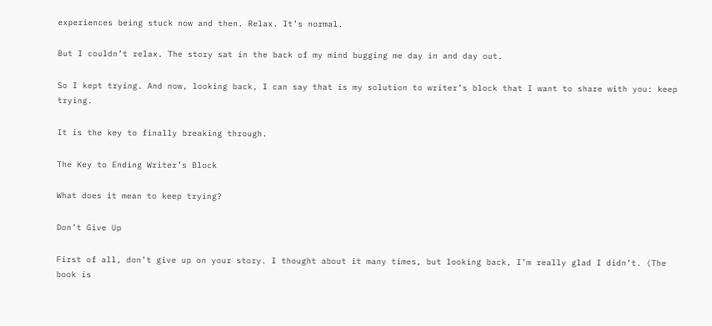experiences being stuck now and then. Relax. It’s normal.

But I couldn’t relax. The story sat in the back of my mind bugging me day in and day out.

So I kept trying. And now, looking back, I can say that is my solution to writer’s block that I want to share with you: keep trying.

It is the key to finally breaking through.

The Key to Ending Writer’s Block

What does it mean to keep trying?

Don’t Give Up

First of all, don’t give up on your story. I thought about it many times, but looking back, I’m really glad I didn’t. (The book is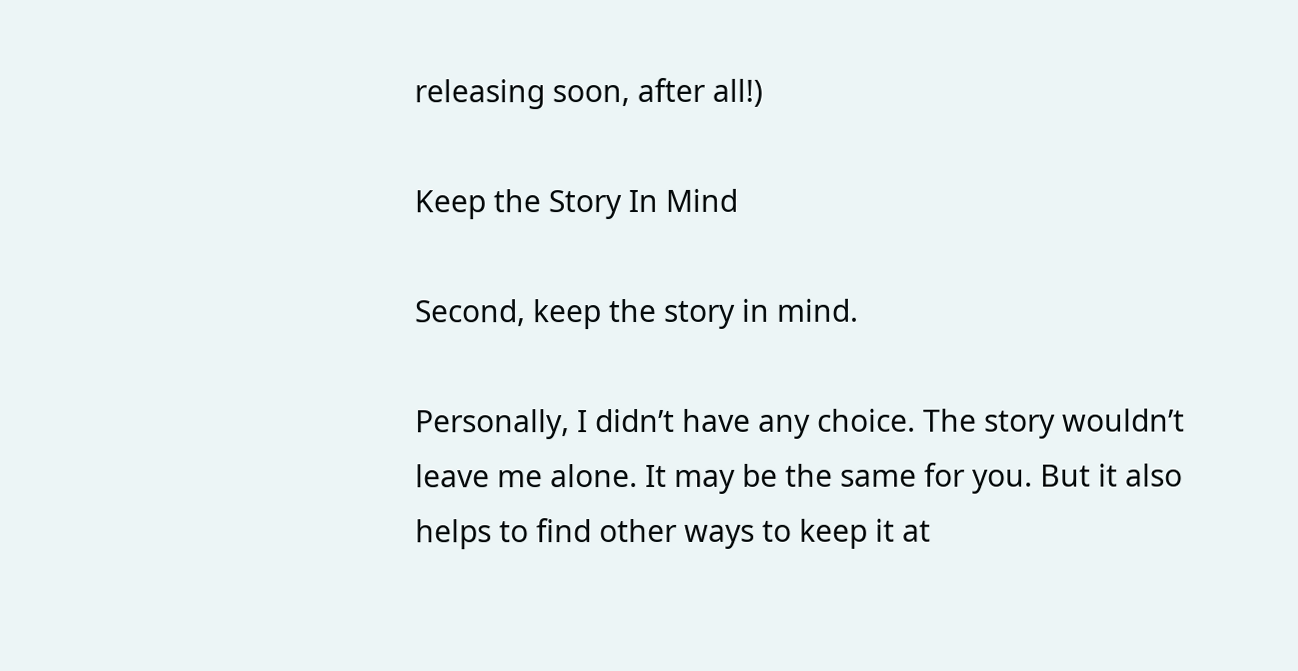releasing soon, after all!)

Keep the Story In Mind

Second, keep the story in mind.

Personally, I didn’t have any choice. The story wouldn’t leave me alone. It may be the same for you. But it also helps to find other ways to keep it at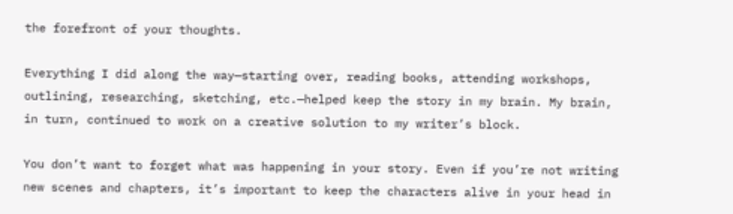the forefront of your thoughts.

Everything I did along the way—starting over, reading books, attending workshops, outlining, researching, sketching, etc.—helped keep the story in my brain. My brain, in turn, continued to work on a creative solution to my writer’s block.

You don’t want to forget what was happening in your story. Even if you’re not writing new scenes and chapters, it’s important to keep the characters alive in your head in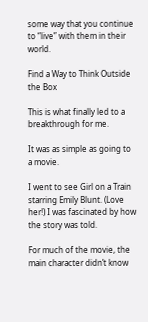some way that you continue to “live” with them in their world.

Find a Way to Think Outside the Box

This is what finally led to a breakthrough for me.

It was as simple as going to a movie.

I went to see Girl on a Train starring Emily Blunt. (Love her!) I was fascinated by how the story was told.

For much of the movie, the main character didn’t know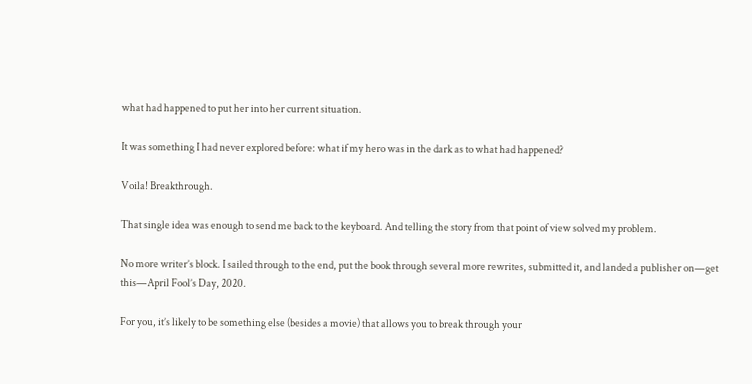what had happened to put her into her current situation.

It was something I had never explored before: what if my hero was in the dark as to what had happened?

Voila! Breakthrough.

That single idea was enough to send me back to the keyboard. And telling the story from that point of view solved my problem.

No more writer’s block. I sailed through to the end, put the book through several more rewrites, submitted it, and landed a publisher on—get this—April Fool’s Day, 2020.

For you, it’s likely to be something else (besides a movie) that allows you to break through your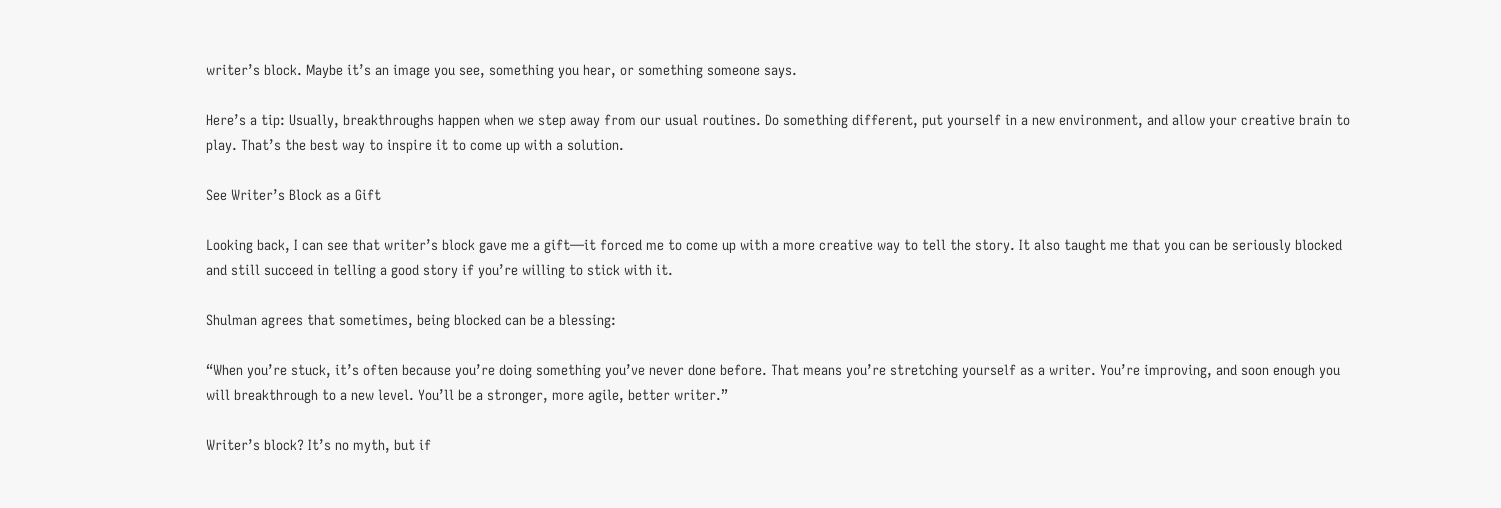writer’s block. Maybe it’s an image you see, something you hear, or something someone says.

Here’s a tip: Usually, breakthroughs happen when we step away from our usual routines. Do something different, put yourself in a new environment, and allow your creative brain to play. That’s the best way to inspire it to come up with a solution.

See Writer’s Block as a Gift

Looking back, I can see that writer’s block gave me a gift—it forced me to come up with a more creative way to tell the story. It also taught me that you can be seriously blocked and still succeed in telling a good story if you’re willing to stick with it.

Shulman agrees that sometimes, being blocked can be a blessing:

“When you’re stuck, it’s often because you’re doing something you’ve never done before. That means you’re stretching yourself as a writer. You’re improving, and soon enough you will breakthrough to a new level. You’ll be a stronger, more agile, better writer.”

Writer’s block? It’s no myth, but if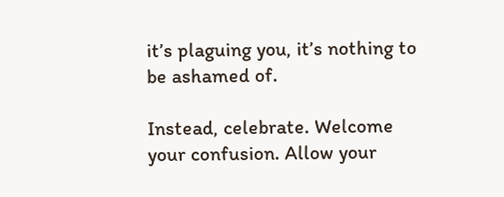it’s plaguing you, it’s nothing to be ashamed of.

Instead, celebrate. Welcome your confusion. Allow your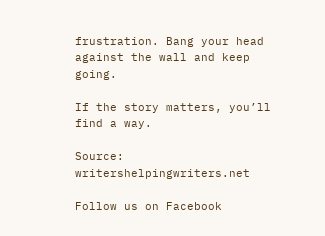frustration. Bang your head against the wall and keep going.

If the story matters, you’ll find a way.

Source: writershelpingwriters.net

Follow us on Facebook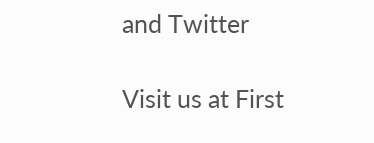and Twitter

Visit us at First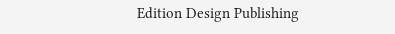Edition Design Publishing